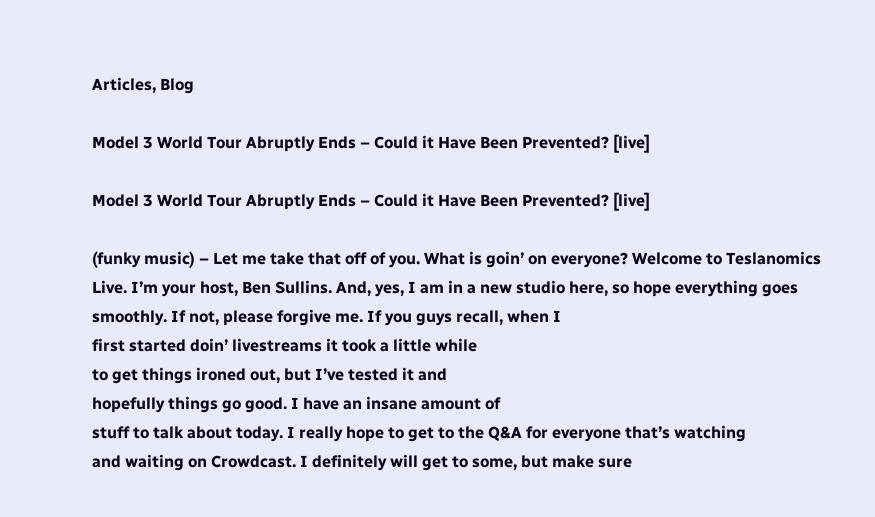Articles, Blog

Model 3 World Tour Abruptly Ends – Could it Have Been Prevented? [live]

Model 3 World Tour Abruptly Ends – Could it Have Been Prevented? [live]

(funky music) – Let me take that off of you. What is goin’ on everyone? Welcome to Teslanomics Live. I’m your host, Ben Sullins. And, yes, I am in a new studio here, so hope everything goes smoothly. If not, please forgive me. If you guys recall, when I
first started doin’ livestreams it took a little while
to get things ironed out, but I’ve tested it and
hopefully things go good. I have an insane amount of
stuff to talk about today. I really hope to get to the Q&A for everyone that’s watching
and waiting on Crowdcast. I definitely will get to some, but make sure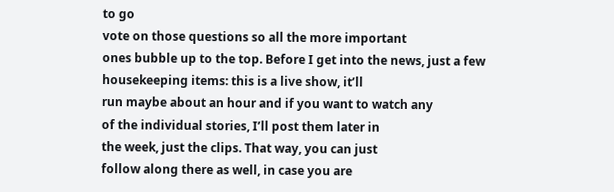to go
vote on those questions so all the more important
ones bubble up to the top. Before I get into the news, just a few housekeeping items: this is a live show, it’ll
run maybe about an hour and if you want to watch any
of the individual stories, I’ll post them later in
the week, just the clips. That way, you can just
follow along there as well, in case you are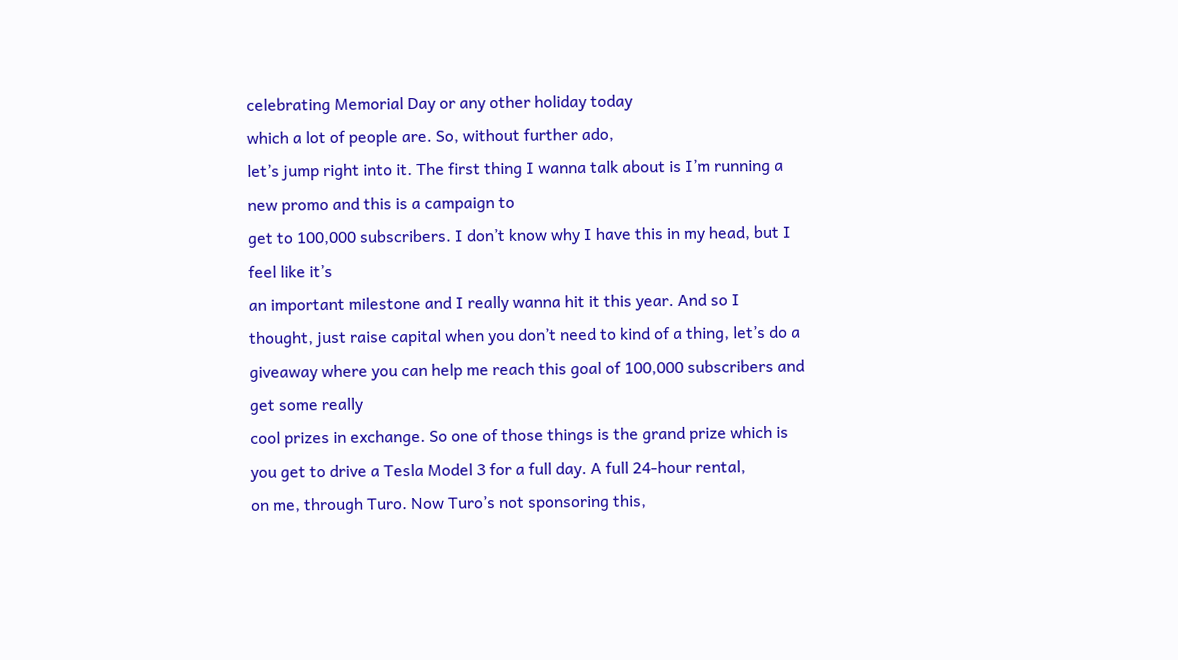celebrating Memorial Day or any other holiday today
which a lot of people are. So, without further ado,
let’s jump right into it. The first thing I wanna talk about is I’m running a new promo and this is a campaign to
get to 100,000 subscribers. I don’t know why I have this in my head, but I feel like it’s
an important milestone and I really wanna hit it this year. And so I thought, just raise capital when you don’t need to kind of a thing, let’s do a giveaway where you can help me reach this goal of 100,000 subscribers and get some really
cool prizes in exchange. So one of those things is the grand prize which is you get to drive a Tesla Model 3 for a full day. A full 24-hour rental,
on me, through Turo. Now Turo’s not sponsoring this,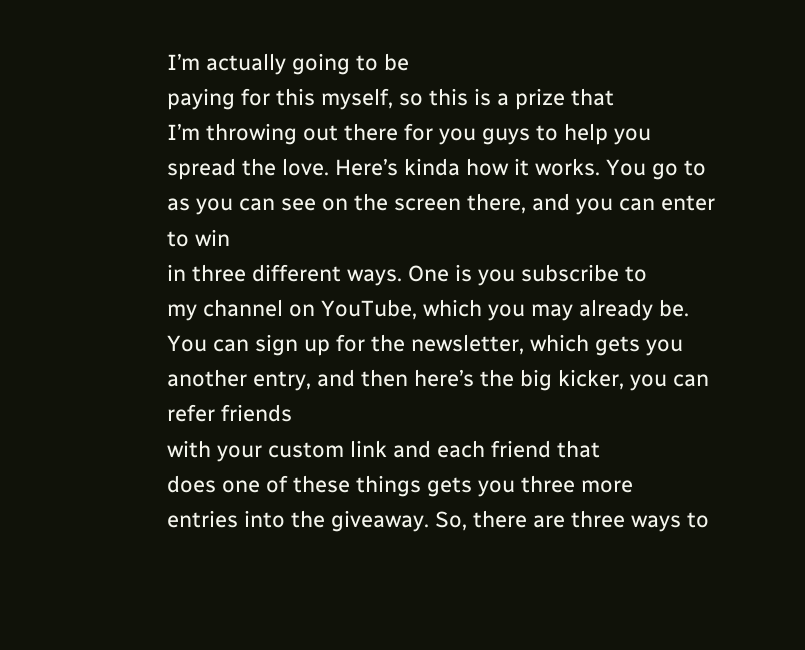I’m actually going to be
paying for this myself, so this is a prize that
I’m throwing out there for you guys to help you spread the love. Here’s kinda how it works. You go to as you can see on the screen there, and you can enter to win
in three different ways. One is you subscribe to
my channel on YouTube, which you may already be. You can sign up for the newsletter, which gets you another entry, and then here’s the big kicker, you can refer friends
with your custom link and each friend that
does one of these things gets you three more
entries into the giveaway. So, there are three ways to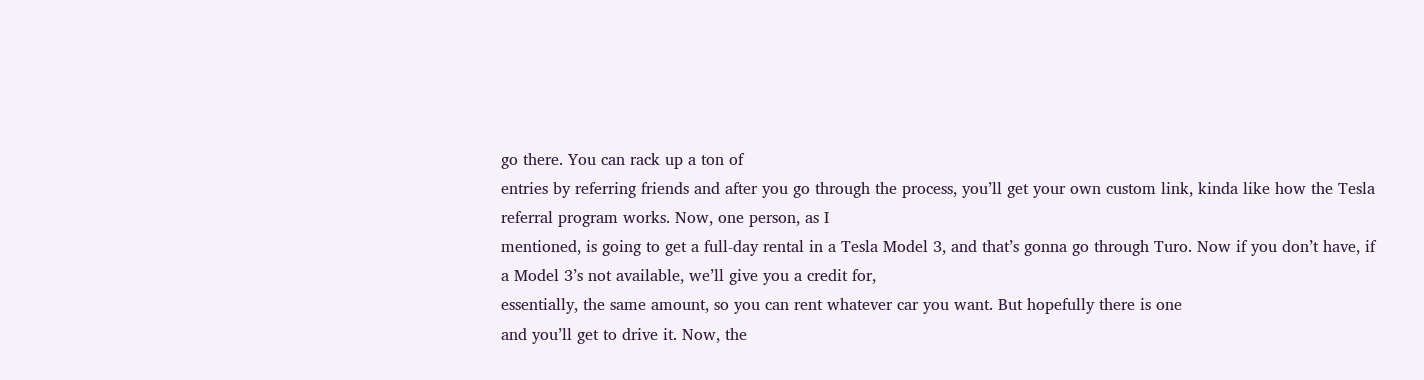go there. You can rack up a ton of
entries by referring friends and after you go through the process, you’ll get your own custom link, kinda like how the Tesla
referral program works. Now, one person, as I
mentioned, is going to get a full-day rental in a Tesla Model 3, and that’s gonna go through Turo. Now if you don’t have, if
a Model 3’s not available, we’ll give you a credit for,
essentially, the same amount, so you can rent whatever car you want. But hopefully there is one
and you’ll get to drive it. Now, the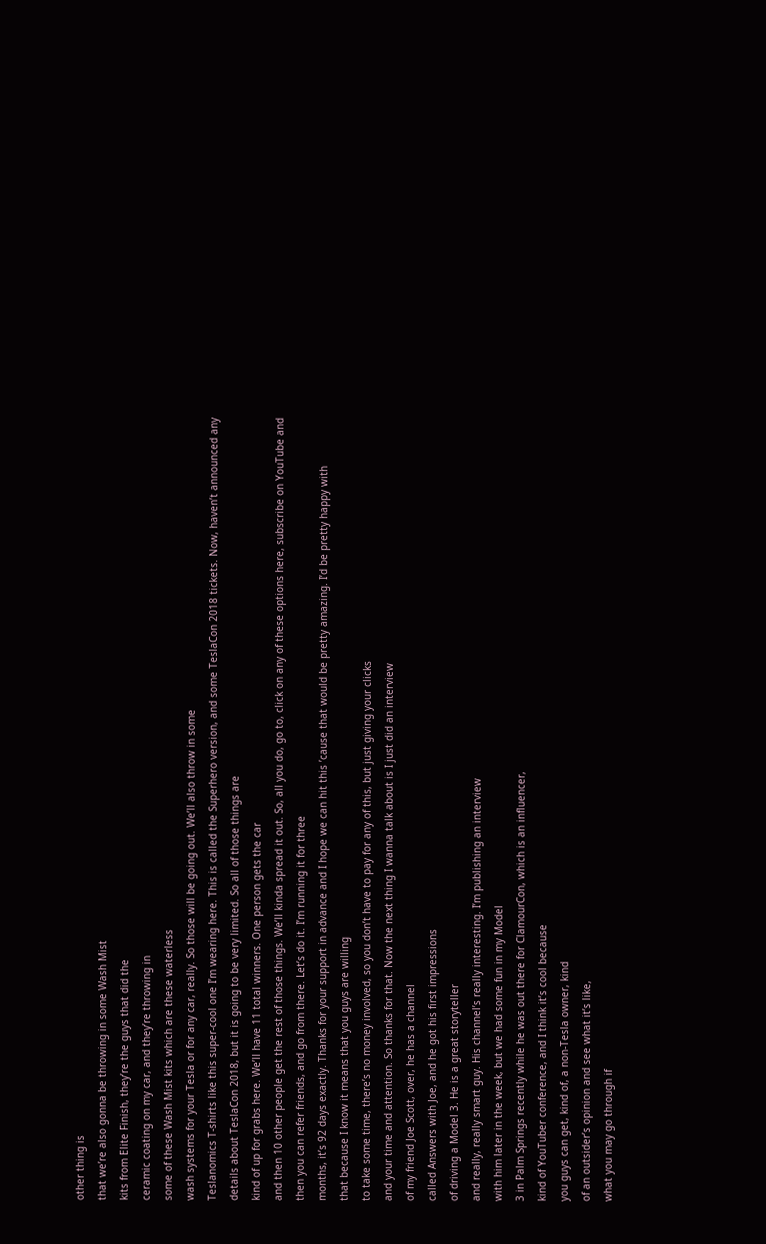other thing is
that we’re also gonna be throwing in some Wash Mist
kits from Elite Finish, they’re the guys that did the
ceramic coating on my car, and they’re throwing in
some of these Wash Mist kits which are these waterless
wash systems for your Tesla or for any car, really. So those will be going out. We’ll also throw in some
Teslanomics T-shirts like this super-cool one I’m wearing here. This is called the Superhero version, and some TeslaCon 2018 tickets. Now, haven’t announced any
details about TeslaCon 2018, but it is going to be very limited. So all of those things are
kind of up for grabs here. We’ll have 11 total winners. One person gets the car
and then 10 other people get the rest of those things. We’ll kinda spread it out. So, all you do, go to, click on any of these options here, subscribe on YouTube and
then you can refer friends, and go from there. Let’s do it. I’m running it for three
months, it’s 92 days exactly. Thanks for your support in advance and I hope we can hit this ’cause that would be pretty amazing. I’d be pretty happy with
that because I know it means that you guys are willing
to take some time, there’s no money involved, so you don’t have to pay for any of this, but just giving your clicks
and your time and attention. So thanks for that. Now the next thing I wanna talk about is I just did an interview
of my friend Joe Scott, over, he has a channel
called Answers with Joe, and he got his first impressions
of driving a Model 3. He is a great storyteller
and really, really smart guy. His channel’s really interesting. I’m publishing an interview
with him later in the week, but we had some fun in my Model
3 in Palm Springs recently while he was out there for ClamourCon, which is an influencer,
kind of YouTuber conference, and I think it’s cool because
you guys can get, kind of, a non-Tesla owner, kind
of an outsider’s opinion and see what it’s like,
what you may go through if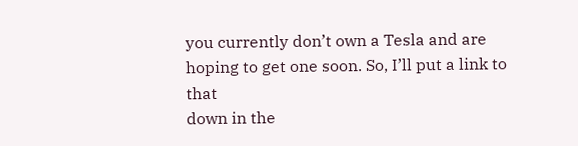you currently don’t own a Tesla and are hoping to get one soon. So, I’ll put a link to that
down in the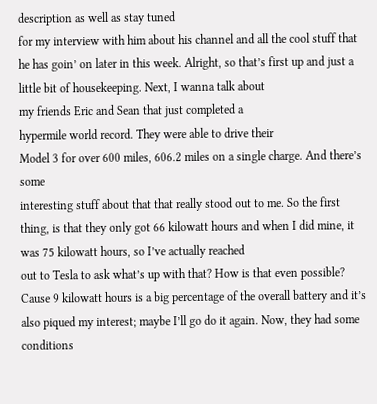description as well as stay tuned
for my interview with him about his channel and all the cool stuff that he has goin’ on later in this week. Alright, so that’s first up and just a little bit of housekeeping. Next, I wanna talk about
my friends Eric and Sean that just completed a
hypermile world record. They were able to drive their
Model 3 for over 600 miles, 606.2 miles on a single charge. And there’s some
interesting stuff about that that really stood out to me. So the first thing, is that they only got 66 kilowatt hours and when I did mine, it
was 75 kilowatt hours, so I’ve actually reached
out to Tesla to ask what’s up with that? How is that even possible? Cause 9 kilowatt hours is a big percentage of the overall battery and it’s also piqued my interest; maybe I’ll go do it again. Now, they had some conditions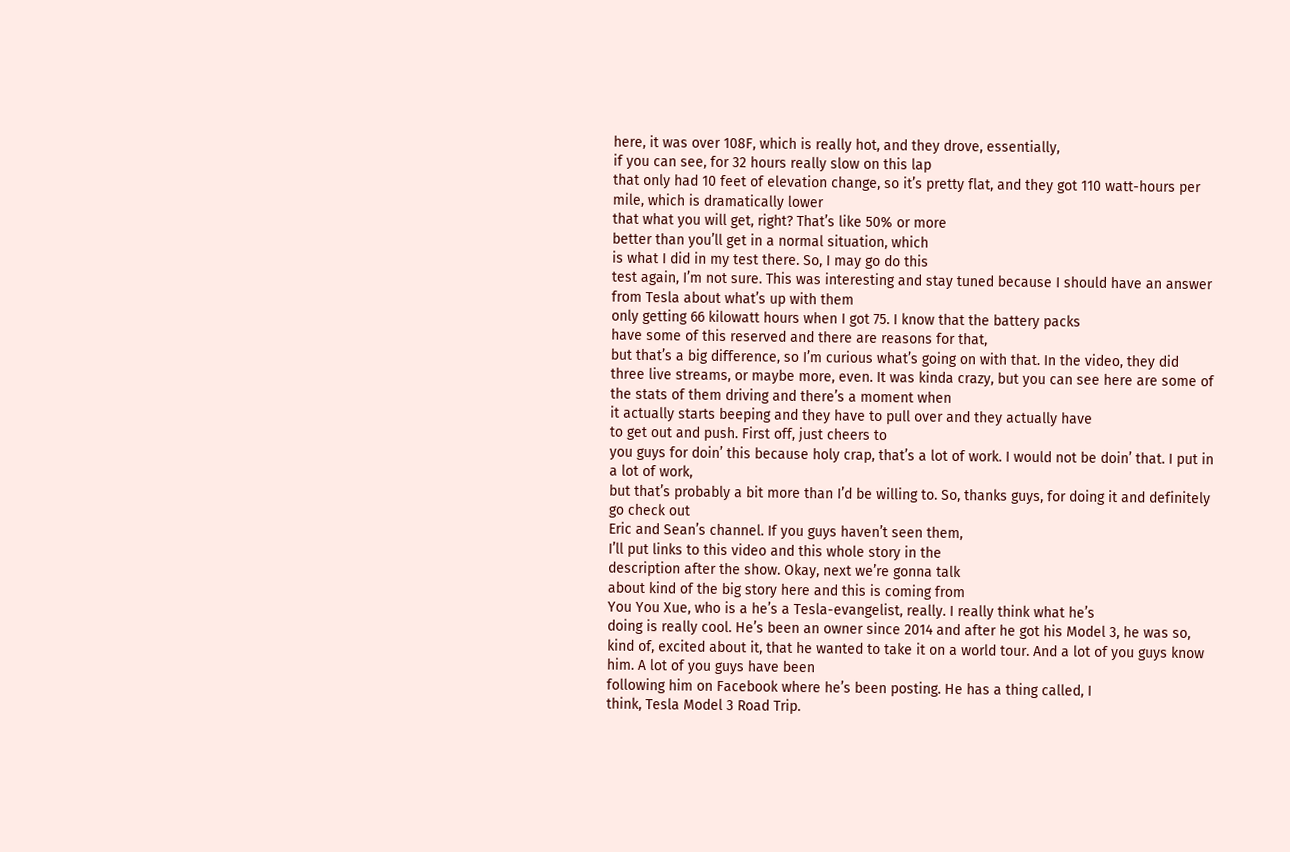here, it was over 108F, which is really hot, and they drove, essentially,
if you can see, for 32 hours really slow on this lap
that only had 10 feet of elevation change, so it’s pretty flat, and they got 110 watt-hours per mile, which is dramatically lower
that what you will get, right? That’s like 50% or more
better than you’ll get in a normal situation, which
is what I did in my test there. So, I may go do this
test again, I’m not sure. This was interesting and stay tuned because I should have an answer from Tesla about what’s up with them
only getting 66 kilowatt hours when I got 75. I know that the battery packs
have some of this reserved and there are reasons for that,
but that’s a big difference, so I’m curious what’s going on with that. In the video, they did three live streams, or maybe more, even. It was kinda crazy, but you can see here are some of the stats of them driving and there’s a moment when
it actually starts beeping and they have to pull over and they actually have
to get out and push. First off, just cheers to
you guys for doin’ this because holy crap, that’s a lot of work. I would not be doin’ that. I put in a lot of work,
but that’s probably a bit more than I’d be willing to. So, thanks guys, for doing it and definitely go check out
Eric and Sean’s channel. If you guys haven’t seen them,
I’ll put links to this video and this whole story in the
description after the show. Okay, next we’re gonna talk
about kind of the big story here and this is coming from
You You Xue, who is a he’s a Tesla-evangelist, really. I really think what he’s
doing is really cool. He’s been an owner since 2014 and after he got his Model 3, he was so, kind of, excited about it, that he wanted to take it on a world tour. And a lot of you guys know him. A lot of you guys have been
following him on Facebook where he’s been posting. He has a thing called, I
think, Tesla Model 3 Road Trip.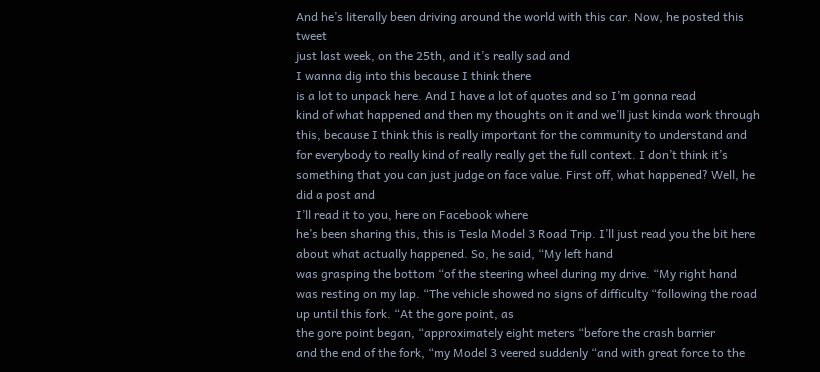And he’s literally been driving around the world with this car. Now, he posted this tweet
just last week, on the 25th, and it’s really sad and
I wanna dig into this because I think there
is a lot to unpack here. And I have a lot of quotes and so I’m gonna read
kind of what happened and then my thoughts on it and we’ll just kinda work through this, because I think this is really important for the community to understand and for everybody to really kind of really really get the full context. I don’t think it’s something that you can just judge on face value. First off, what happened? Well, he did a post and
I’ll read it to you, here on Facebook where
he’s been sharing this, this is Tesla Model 3 Road Trip. I’ll just read you the bit here about what actually happened. So, he said, “My left hand
was grasping the bottom “of the steering wheel during my drive. “My right hand was resting on my lap. “The vehicle showed no signs of difficulty “following the road up until this fork. “At the gore point, as
the gore point began, “approximately eight meters “before the crash barrier
and the end of the fork, “my Model 3 veered suddenly “and with great force to the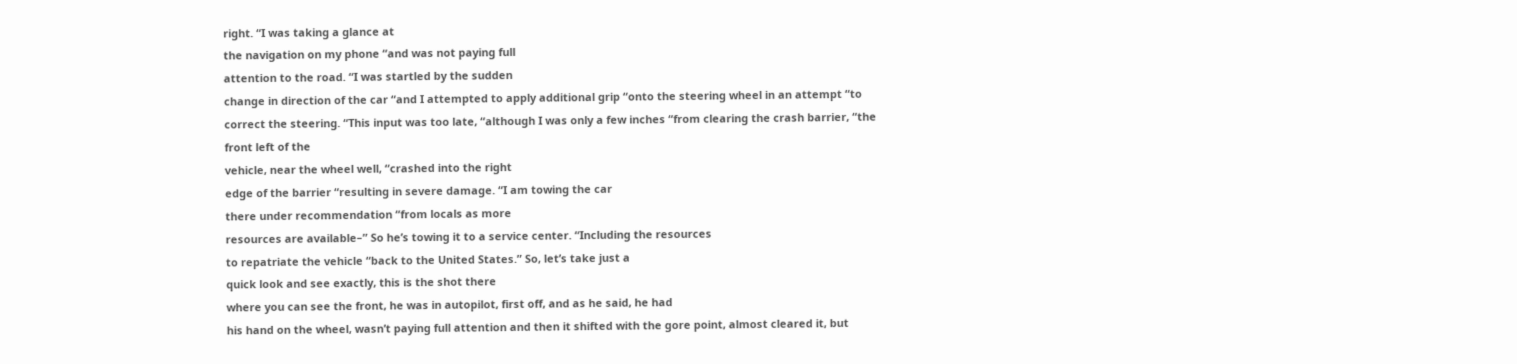right. “I was taking a glance at
the navigation on my phone “and was not paying full
attention to the road. “I was startled by the sudden
change in direction of the car “and I attempted to apply additional grip “onto the steering wheel in an attempt “to correct the steering. “This input was too late, “although I was only a few inches “from clearing the crash barrier, “the front left of the
vehicle, near the wheel well, “crashed into the right
edge of the barrier “resulting in severe damage. “I am towing the car
there under recommendation “from locals as more
resources are available–” So he’s towing it to a service center. “Including the resources
to repatriate the vehicle “back to the United States.” So, let’s take just a
quick look and see exactly, this is the shot there
where you can see the front, he was in autopilot, first off, and as he said, he had
his hand on the wheel, wasn’t paying full attention and then it shifted with the gore point, almost cleared it, but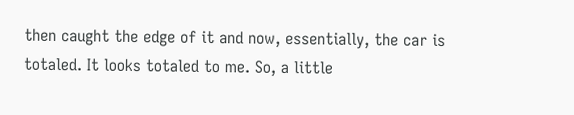then caught the edge of it and now, essentially, the car is totaled. It looks totaled to me. So, a little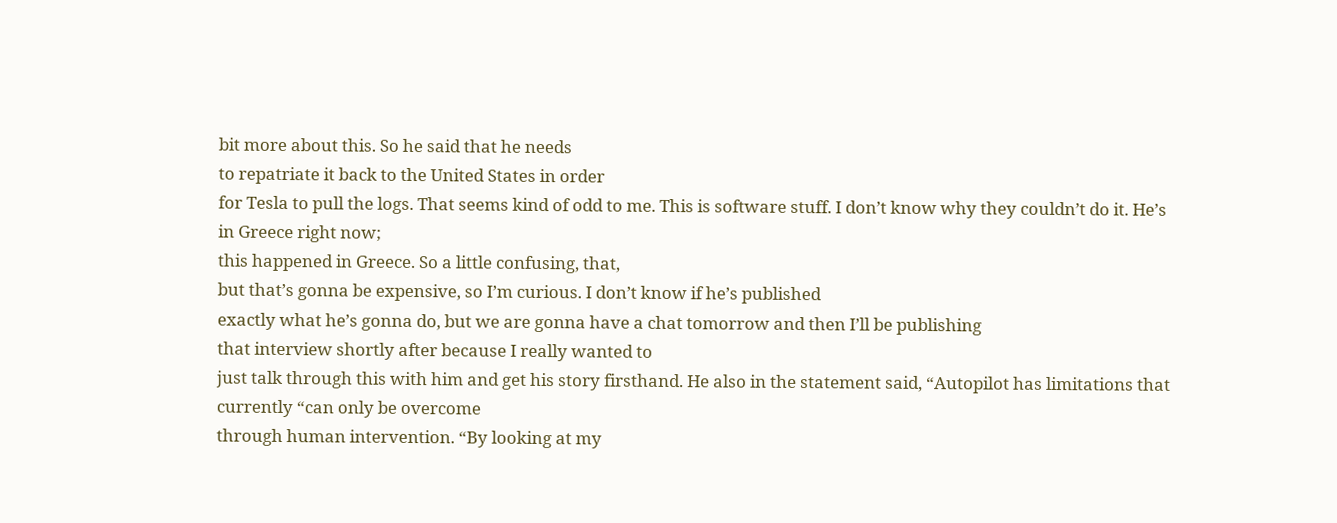bit more about this. So he said that he needs
to repatriate it back to the United States in order
for Tesla to pull the logs. That seems kind of odd to me. This is software stuff. I don’t know why they couldn’t do it. He’s in Greece right now;
this happened in Greece. So a little confusing, that,
but that’s gonna be expensive, so I’m curious. I don’t know if he’s published
exactly what he’s gonna do, but we are gonna have a chat tomorrow and then I’ll be publishing
that interview shortly after because I really wanted to
just talk through this with him and get his story firsthand. He also in the statement said, “Autopilot has limitations that currently “can only be overcome
through human intervention. “By looking at my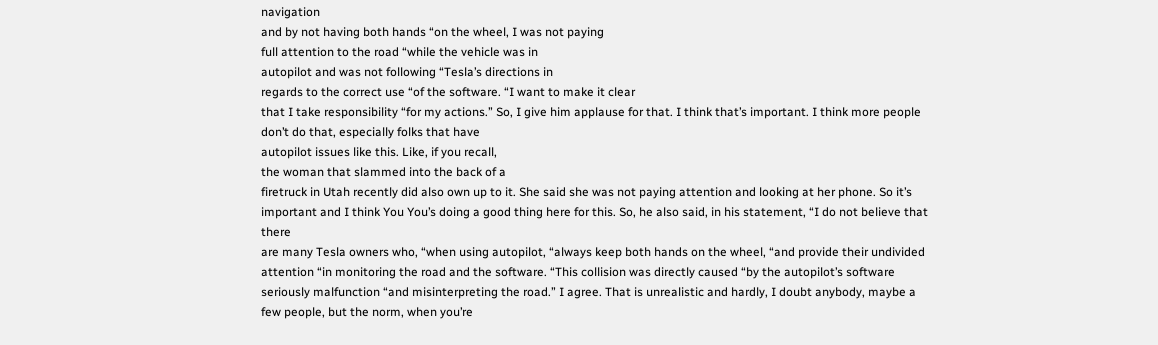navigation
and by not having both hands “on the wheel, I was not paying
full attention to the road “while the vehicle was in
autopilot and was not following “Tesla’s directions in
regards to the correct use “of the software. “I want to make it clear
that I take responsibility “for my actions.” So, I give him applause for that. I think that’s important. I think more people don’t do that, especially folks that have
autopilot issues like this. Like, if you recall,
the woman that slammed into the back of a
firetruck in Utah recently did also own up to it. She said she was not paying attention and looking at her phone. So it’s important and I think You You’s doing a good thing here for this. So, he also said, in his statement, “I do not believe that there
are many Tesla owners who, “when using autopilot, “always keep both hands on the wheel, “and provide their undivided attention “in monitoring the road and the software. “This collision was directly caused “by the autopilot’s software
seriously malfunction “and misinterpreting the road.” I agree. That is unrealistic and hardly, I doubt anybody, maybe a few people, but the norm, when you’re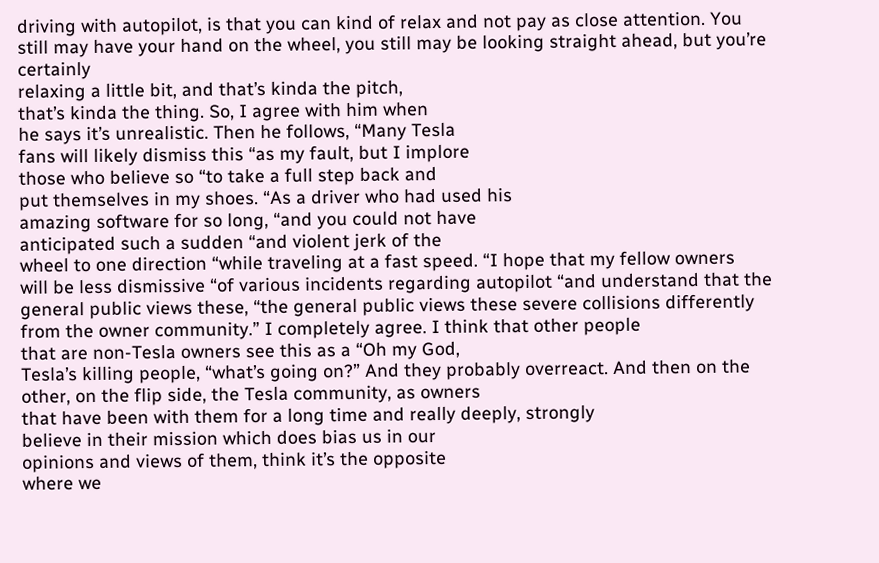driving with autopilot, is that you can kind of relax and not pay as close attention. You still may have your hand on the wheel, you still may be looking straight ahead, but you’re certainly
relaxing a little bit, and that’s kinda the pitch,
that’s kinda the thing. So, I agree with him when
he says it’s unrealistic. Then he follows, “Many Tesla
fans will likely dismiss this “as my fault, but I implore
those who believe so “to take a full step back and
put themselves in my shoes. “As a driver who had used his
amazing software for so long, “and you could not have
anticipated such a sudden “and violent jerk of the
wheel to one direction “while traveling at a fast speed. “I hope that my fellow owners
will be less dismissive “of various incidents regarding autopilot “and understand that the
general public views these, “the general public views these severe collisions differently
from the owner community.” I completely agree. I think that other people
that are non-Tesla owners see this as a “Oh my God,
Tesla’s killing people, “what’s going on?” And they probably overreact. And then on the other, on the flip side, the Tesla community, as owners
that have been with them for a long time and really deeply, strongly
believe in their mission which does bias us in our
opinions and views of them, think it’s the opposite
where we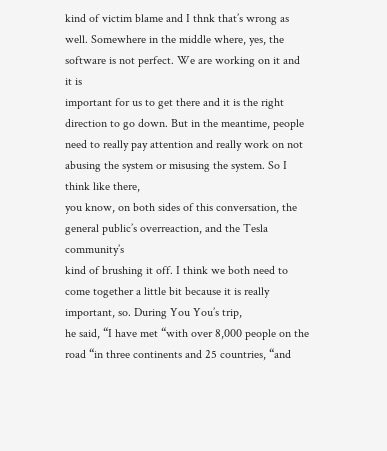kind of victim blame and I thnk that’s wrong as well. Somewhere in the middle where, yes, the software is not perfect. We are working on it and it is
important for us to get there and it is the right direction to go down. But in the meantime, people
need to really pay attention and really work on not abusing the system or misusing the system. So I think like there,
you know, on both sides of this conversation, the
general public’s overreaction, and the Tesla community’s
kind of brushing it off. I think we both need to
come together a little bit because it is really important, so. During You You’s trip,
he said, “I have met “with over 8,000 people on the road “in three continents and 25 countries, “and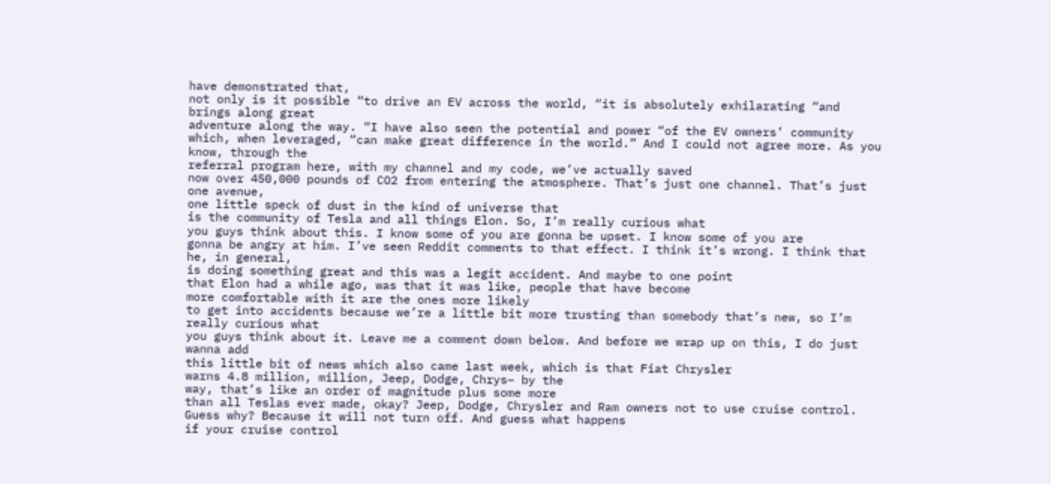have demonstrated that,
not only is it possible “to drive an EV across the world, “it is absolutely exhilarating “and brings along great
adventure along the way. “I have also seen the potential and power “of the EV owners’ community
which, when leveraged, “can make great difference in the world.” And I could not agree more. As you know, through the
referral program here, with my channel and my code, we’ve actually saved
now over 450,000 pounds of CO2 from entering the atmosphere. That’s just one channel. That’s just one avenue,
one little speck of dust in the kind of universe that
is the community of Tesla and all things Elon. So, I’m really curious what
you guys think about this. I know some of you are gonna be upset. I know some of you are
gonna be angry at him. I’ve seen Reddit comments to that effect. I think it’s wrong. I think that he, in general,
is doing something great and this was a legit accident. And maybe to one point
that Elon had a while ago, was that it was like, people that have become
more comfortable with it are the ones more likely
to get into accidents because we’re a little bit more trusting than somebody that’s new, so I’m really curious what
you guys think about it. Leave me a comment down below. And before we wrap up on this, I do just wanna add
this little bit of news which also came last week, which is that Fiat Chrysler
warns 4.8 million, million, Jeep, Dodge, Chrys– by the
way, that’s like an order of magnitude plus some more
than all Teslas ever made, okay? Jeep, Dodge, Chrysler and Ram owners not to use cruise control. Guess why? Because it will not turn off. And guess what happens
if your cruise control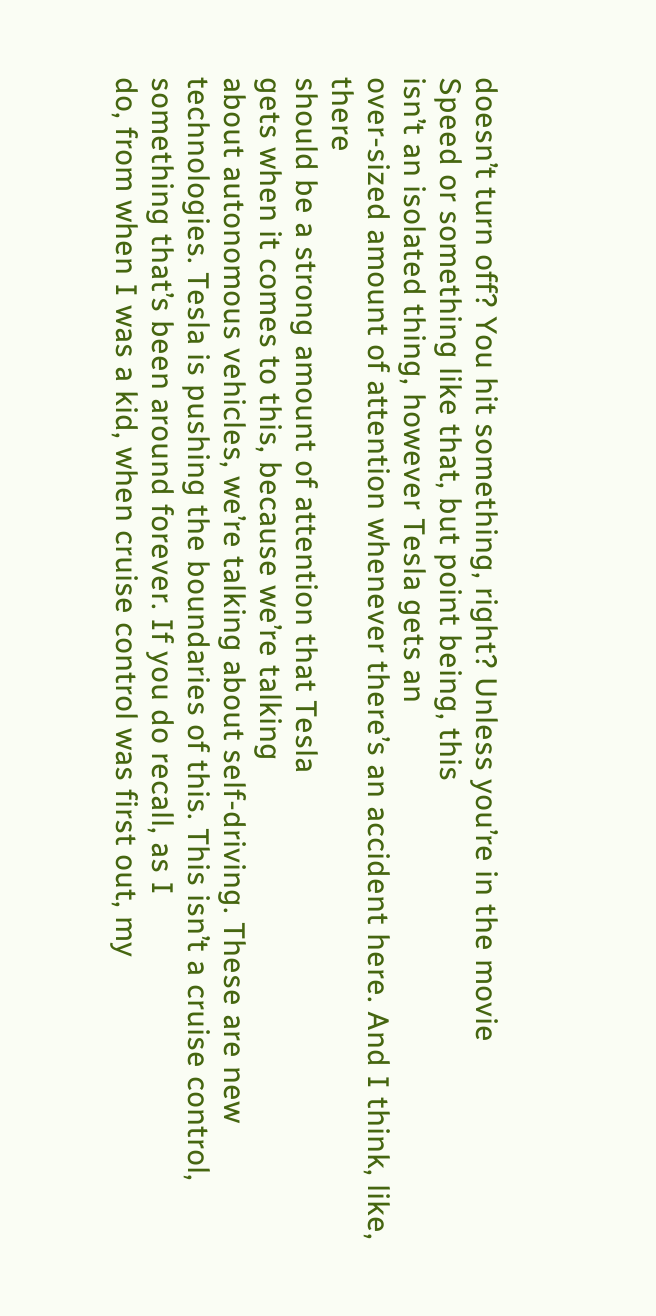doesn’t turn off? You hit something, right? Unless you’re in the movie
Speed or something like that, but point being, this
isn’t an isolated thing, however Tesla gets an
over-sized amount of attention whenever there’s an accident here. And I think, like, there
should be a strong amount of attention that Tesla
gets when it comes to this, because we’re talking
about autonomous vehicles, we’re talking about self-driving. These are new technologies. Tesla is pushing the boundaries of this. This isn’t a cruise control, something that’s been around forever. If you do recall, as I
do, from when I was a kid, when cruise control was first out, my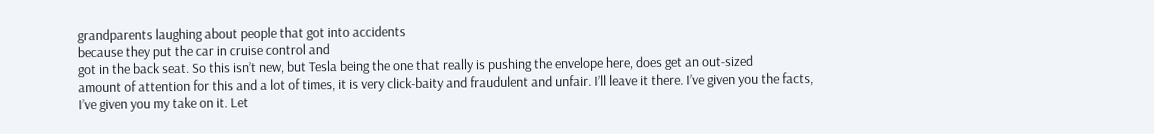grandparents laughing about people that got into accidents
because they put the car in cruise control and
got in the back seat. So this isn’t new, but Tesla being the one that really is pushing the envelope here, does get an out-sized
amount of attention for this and a lot of times, it is very click-baity and fraudulent and unfair. I’ll leave it there. I’ve given you the facts,
I’ve given you my take on it. Let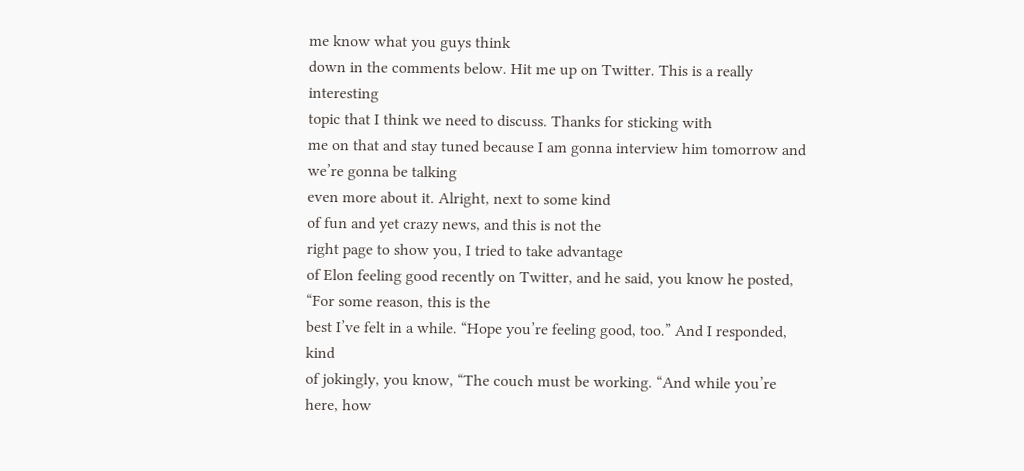me know what you guys think
down in the comments below. Hit me up on Twitter. This is a really interesting
topic that I think we need to discuss. Thanks for sticking with
me on that and stay tuned because I am gonna interview him tomorrow and we’re gonna be talking
even more about it. Alright, next to some kind
of fun and yet crazy news, and this is not the
right page to show you, I tried to take advantage
of Elon feeling good recently on Twitter, and he said, you know he posted, “For some reason, this is the
best I’ve felt in a while. “Hope you’re feeling good, too.” And I responded, kind
of jokingly, you know, “The couch must be working. “And while you’re here, how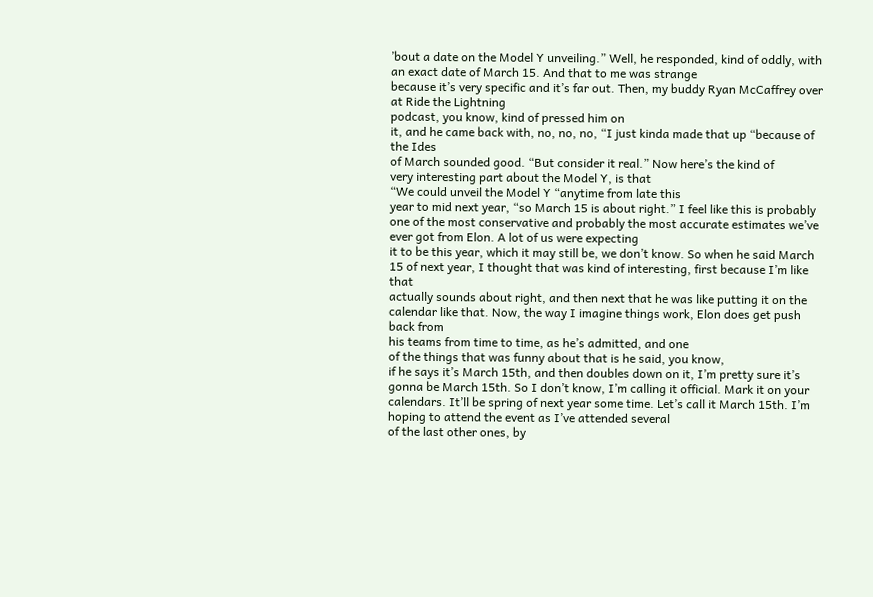’bout a date on the Model Y unveiling.” Well, he responded, kind of oddly, with an exact date of March 15. And that to me was strange
because it’s very specific and it’s far out. Then, my buddy Ryan McCaffrey over at Ride the Lightning
podcast, you know, kind of pressed him on
it, and he came back with, no, no, no, “I just kinda made that up “because of the Ides
of March sounded good. “But consider it real.” Now here’s the kind of
very interesting part about the Model Y, is that
“We could unveil the Model Y “anytime from late this
year to mid next year, “so March 15 is about right.” I feel like this is probably
one of the most conservative and probably the most accurate estimates we’ve ever got from Elon. A lot of us were expecting
it to be this year, which it may still be, we don’t know. So when he said March 15 of next year, I thought that was kind of interesting, first because I’m like that
actually sounds about right, and then next that he was like putting it on the calendar like that. Now, the way I imagine things work, Elon does get push back from
his teams from time to time, as he’s admitted, and one
of the things that was funny about that is he said, you know,
if he says it’s March 15th, and then doubles down on it, I’m pretty sure it’s gonna be March 15th. So I don’t know, I’m calling it official. Mark it on your calendars. It’ll be spring of next year some time. Let’s call it March 15th. I’m hoping to attend the event as I’ve attended several
of the last other ones, by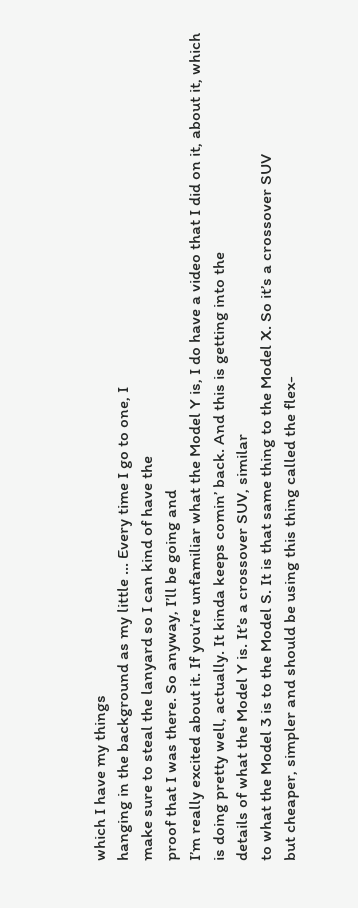which I have my things
hanging in the background as my little … Every time I go to one, I
make sure to steal the lanyard so I can kind of have the
proof that I was there. So anyway, I’ll be going and
I’m really excited about it. If you’re unfamiliar what the Model Y is, I do have a video that I did on it, about it, which is doing pretty well, actually. It kinda keeps comin’ back. And this is getting into the
details of what the Model Y is. It’s a crossover SUV, similar
to what the Model 3 is to the Model S. It is that same thing to the Model X. So it’s a crossover SUV
but cheaper, simpler and should be using this thing called the flex-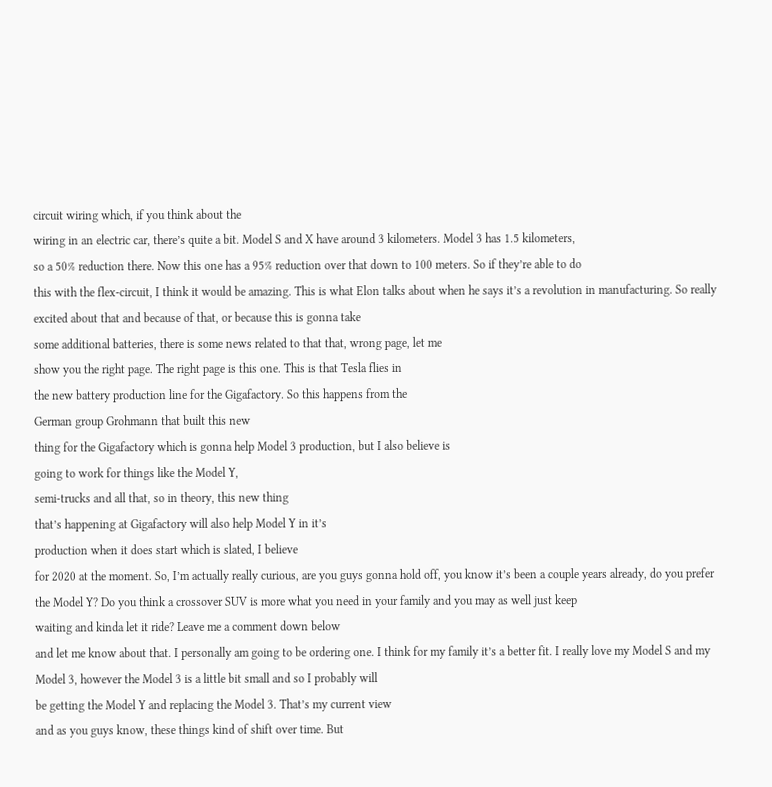circuit wiring which, if you think about the
wiring in an electric car, there’s quite a bit. Model S and X have around 3 kilometers. Model 3 has 1.5 kilometers,
so a 50% reduction there. Now this one has a 95% reduction over that down to 100 meters. So if they’re able to do
this with the flex-circuit, I think it would be amazing. This is what Elon talks about when he says it’s a revolution in manufacturing. So really excited about that and because of that, or because this is gonna take
some additional batteries, there is some news related to that that, wrong page, let me
show you the right page. The right page is this one. This is that Tesla flies in
the new battery production line for the Gigafactory. So this happens from the
German group Grohmann that built this new
thing for the Gigafactory which is gonna help Model 3 production, but I also believe is
going to work for things like the Model Y,
semi-trucks and all that, so in theory, this new thing
that’s happening at Gigafactory will also help Model Y in it’s
production when it does start which is slated, I believe
for 2020 at the moment. So, I’m actually really curious, are you guys gonna hold off, you know it’s been a couple years already, do you prefer the Model Y? Do you think a crossover SUV is more what you need in your family and you may as well just keep
waiting and kinda let it ride? Leave me a comment down below
and let me know about that. I personally am going to be ordering one. I think for my family it’s a better fit. I really love my Model S and my Model 3, however the Model 3 is a little bit small and so I probably will
be getting the Model Y and replacing the Model 3. That’s my current view
and as you guys know, these things kind of shift over time. But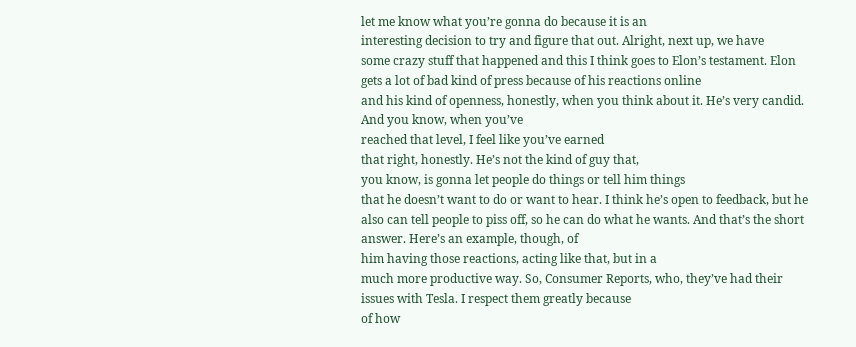let me know what you’re gonna do because it is an
interesting decision to try and figure that out. Alright, next up, we have
some crazy stuff that happened and this I think goes to Elon’s testament. Elon gets a lot of bad kind of press because of his reactions online
and his kind of openness, honestly, when you think about it. He’s very candid. And you know, when you’ve
reached that level, I feel like you’ve earned
that right, honestly. He’s not the kind of guy that,
you know, is gonna let people do things or tell him things
that he doesn’t want to do or want to hear. I think he’s open to feedback, but he also can tell people to piss off, so he can do what he wants. And that’s the short answer. Here’s an example, though, of
him having those reactions, acting like that, but in a
much more productive way. So, Consumer Reports, who, they’ve had their issues with Tesla. I respect them greatly because
of how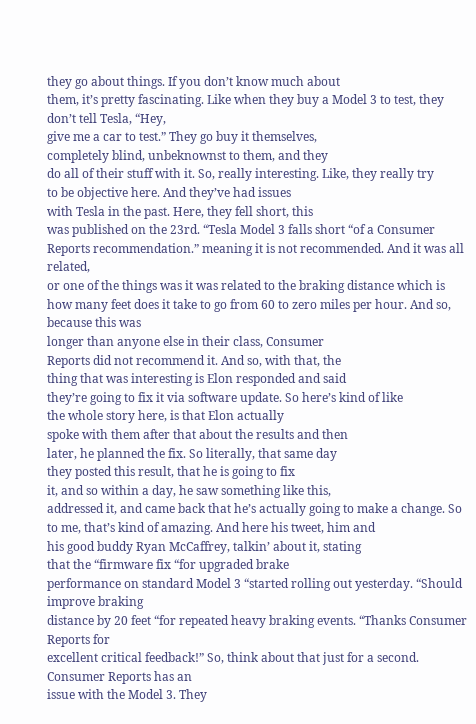they go about things. If you don’t know much about
them, it’s pretty fascinating. Like when they buy a Model 3 to test, they don’t tell Tesla, “Hey,
give me a car to test.” They go buy it themselves,
completely blind, unbeknownst to them, and they
do all of their stuff with it. So, really interesting. Like, they really try
to be objective here. And they’ve had issues
with Tesla in the past. Here, they fell short, this
was published on the 23rd. “Tesla Model 3 falls short “of a Consumer Reports recommendation.” meaning it is not recommended. And it was all related,
or one of the things was it was related to the braking distance which is how many feet does it take to go from 60 to zero miles per hour. And so, because this was
longer than anyone else in their class, Consumer
Reports did not recommend it. And so, with that, the
thing that was interesting is Elon responded and said
they’re going to fix it via software update. So here’s kind of like
the whole story here, is that Elon actually
spoke with them after that about the results and then
later, he planned the fix. So literally, that same day
they posted this result, that he is going to fix
it, and so within a day, he saw something like this,
addressed it, and came back that he’s actually going to make a change. So to me, that’s kind of amazing. And here his tweet, him and
his good buddy Ryan McCaffrey, talkin’ about it, stating
that the “firmware fix “for upgraded brake
performance on standard Model 3 “started rolling out yesterday. “Should improve braking
distance by 20 feet “for repeated heavy braking events. “Thanks Consumer Reports for
excellent critical feedback!” So, think about that just for a second. Consumer Reports has an
issue with the Model 3. They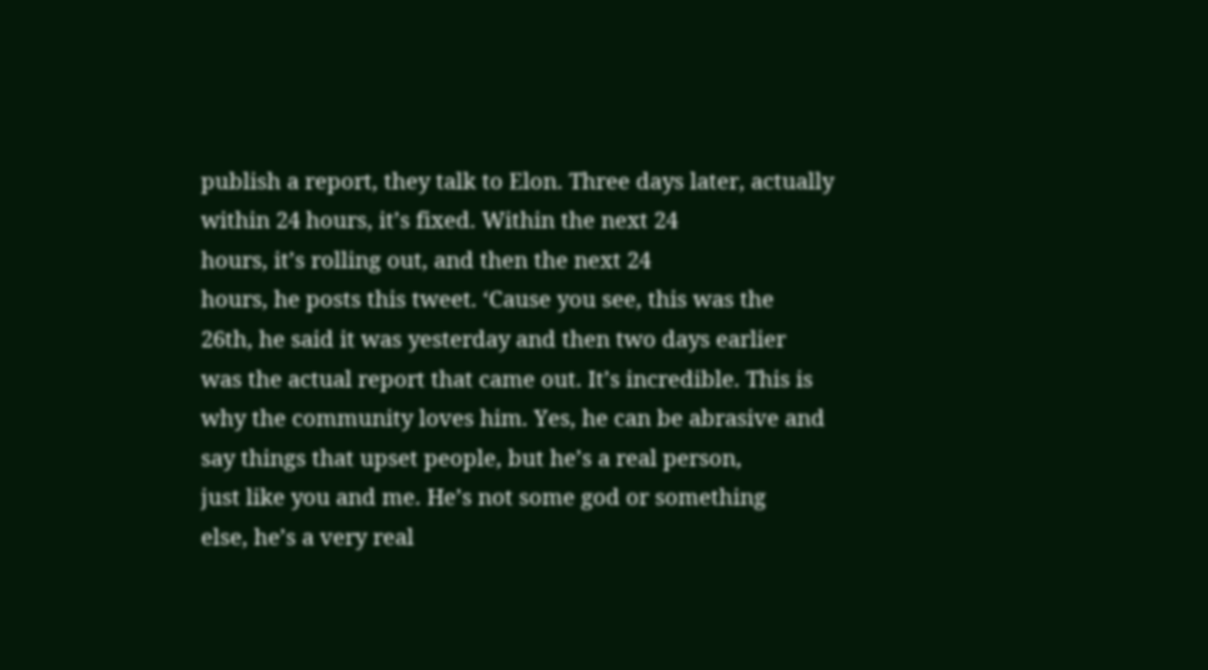publish a report, they talk to Elon. Three days later, actually
within 24 hours, it’s fixed. Within the next 24
hours, it’s rolling out, and then the next 24
hours, he posts this tweet. ‘Cause you see, this was the
26th, he said it was yesterday and then two days earlier
was the actual report that came out. It’s incredible. This is why the community loves him. Yes, he can be abrasive and
say things that upset people, but he’s a real person,
just like you and me. He’s not some god or something
else, he’s a very real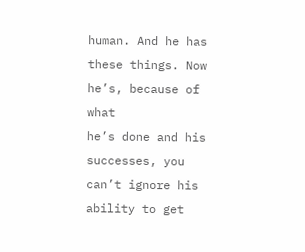human. And he has these things. Now he’s, because of what
he’s done and his successes, you can’t ignore his
ability to get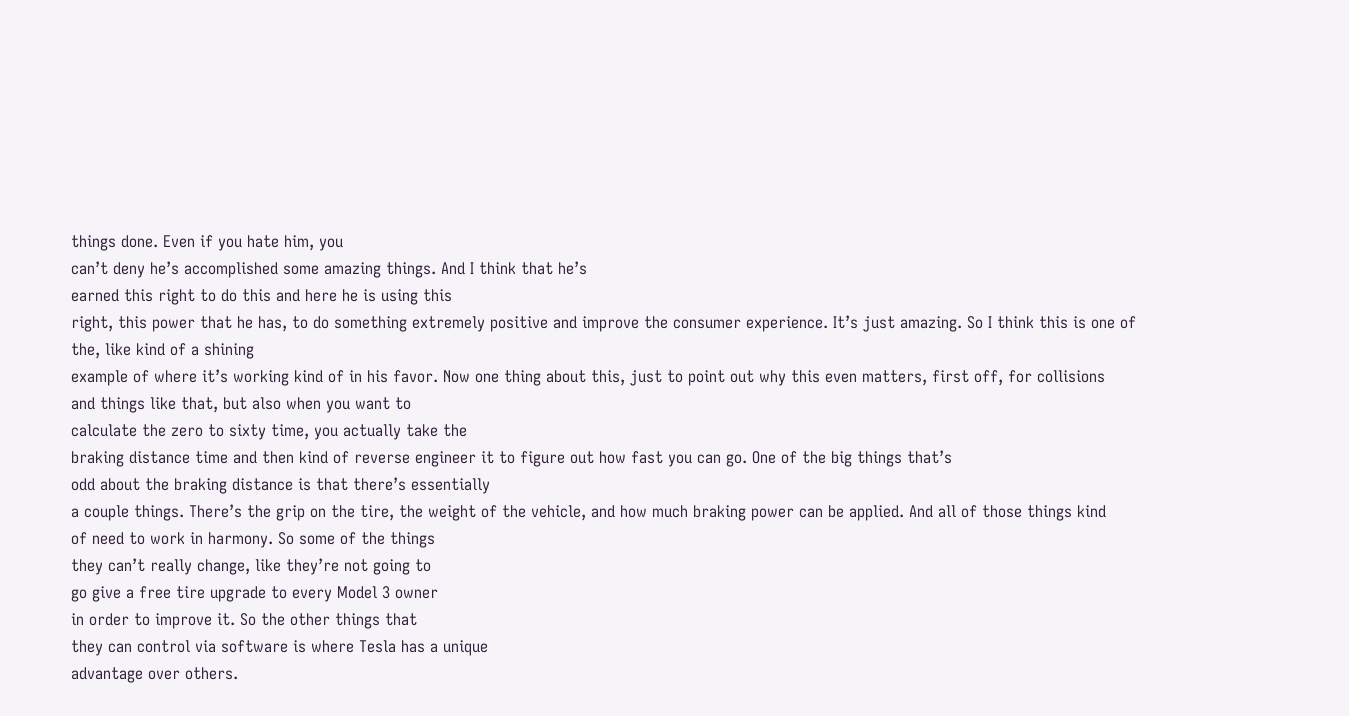things done. Even if you hate him, you
can’t deny he’s accomplished some amazing things. And I think that he’s
earned this right to do this and here he is using this
right, this power that he has, to do something extremely positive and improve the consumer experience. It’s just amazing. So I think this is one of the, like kind of a shining
example of where it’s working kind of in his favor. Now one thing about this, just to point out why this even matters, first off, for collisions
and things like that, but also when you want to
calculate the zero to sixty time, you actually take the
braking distance time and then kind of reverse engineer it to figure out how fast you can go. One of the big things that’s
odd about the braking distance is that there’s essentially
a couple things. There’s the grip on the tire, the weight of the vehicle, and how much braking power can be applied. And all of those things kind
of need to work in harmony. So some of the things
they can’t really change, like they’re not going to
go give a free tire upgrade to every Model 3 owner
in order to improve it. So the other things that
they can control via software is where Tesla has a unique
advantage over others.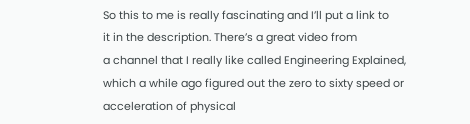So this to me is really fascinating and I’ll put a link to
it in the description. There’s a great video from
a channel that I really like called Engineering Explained,
which a while ago figured out the zero to sixty speed or
acceleration of physical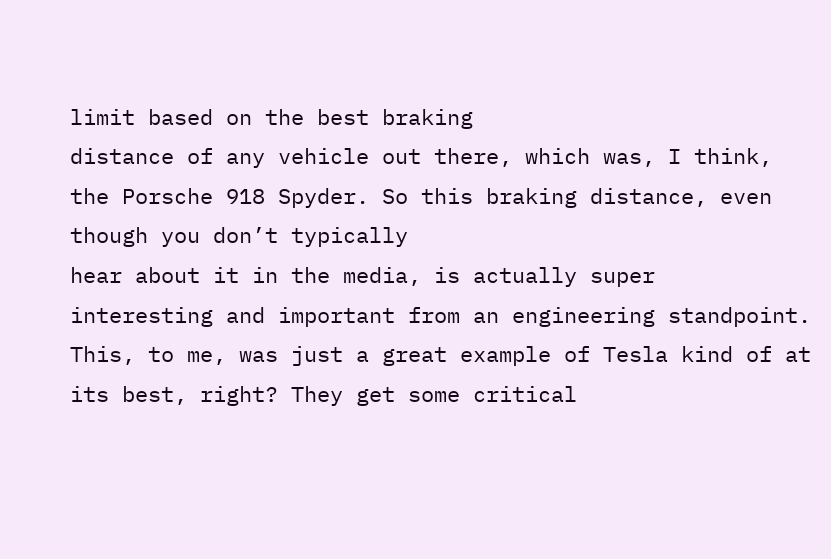limit based on the best braking
distance of any vehicle out there, which was, I think,
the Porsche 918 Spyder. So this braking distance, even though you don’t typically
hear about it in the media, is actually super
interesting and important from an engineering standpoint. This, to me, was just a great example of Tesla kind of at its best, right? They get some critical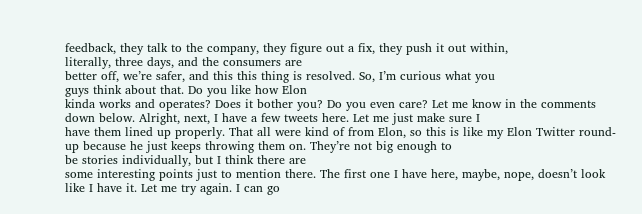feedback, they talk to the company, they figure out a fix, they push it out within,
literally, three days, and the consumers are
better off, we’re safer, and this this thing is resolved. So, I’m curious what you
guys think about that. Do you like how Elon
kinda works and operates? Does it bother you? Do you even care? Let me know in the comments down below. Alright, next, I have a few tweets here. Let me just make sure I
have them lined up properly. That all were kind of from Elon, so this is like my Elon Twitter round-up because he just keeps throwing them on. They’re not big enough to
be stories individually, but I think there are
some interesting points just to mention there. The first one I have here, maybe, nope, doesn’t look like I have it. Let me try again. I can go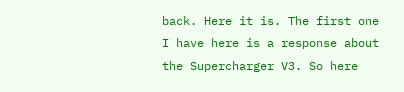back. Here it is. The first one I have here is a response about the Supercharger V3. So here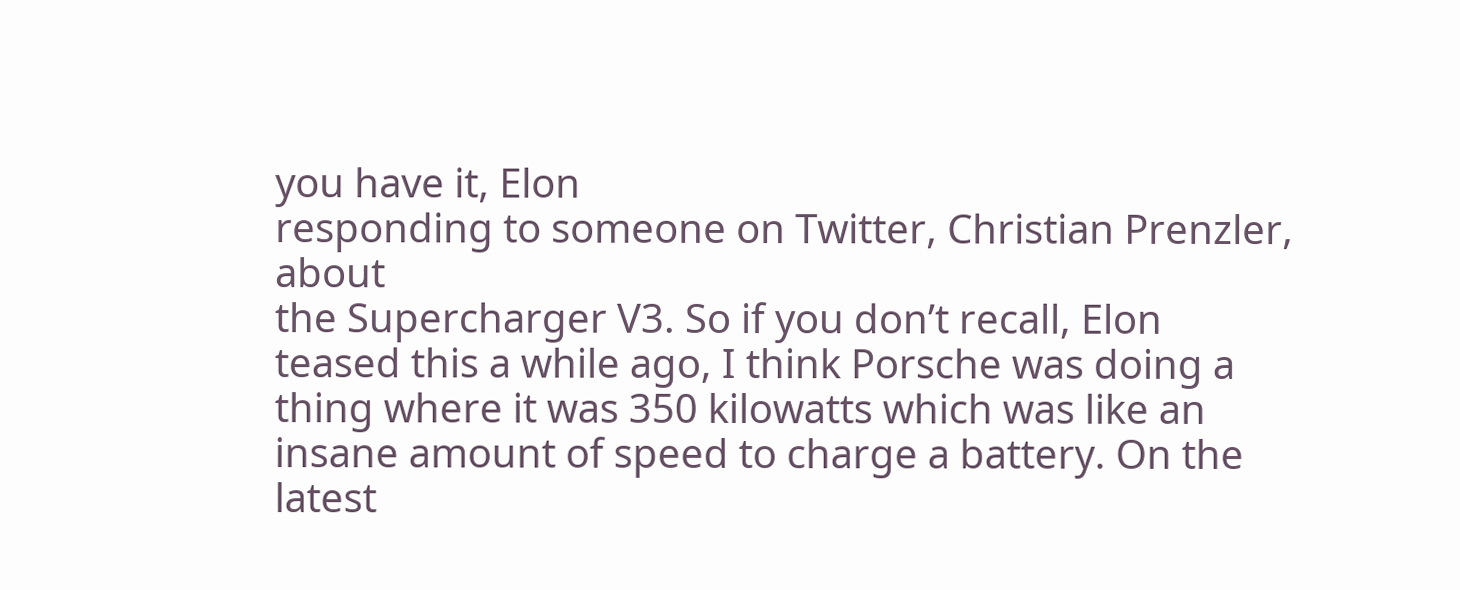you have it, Elon
responding to someone on Twitter, Christian Prenzler, about
the Supercharger V3. So if you don’t recall, Elon
teased this a while ago, I think Porsche was doing a
thing where it was 350 kilowatts which was like an insane amount of speed to charge a battery. On the latest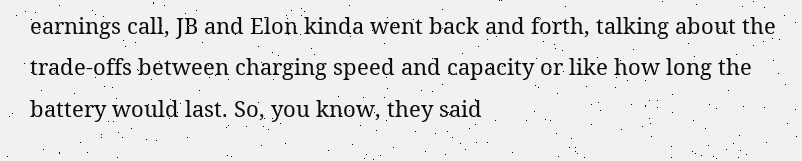earnings call, JB and Elon kinda went back and forth, talking about the trade-offs between charging speed and capacity or like how long the battery would last. So, you know, they said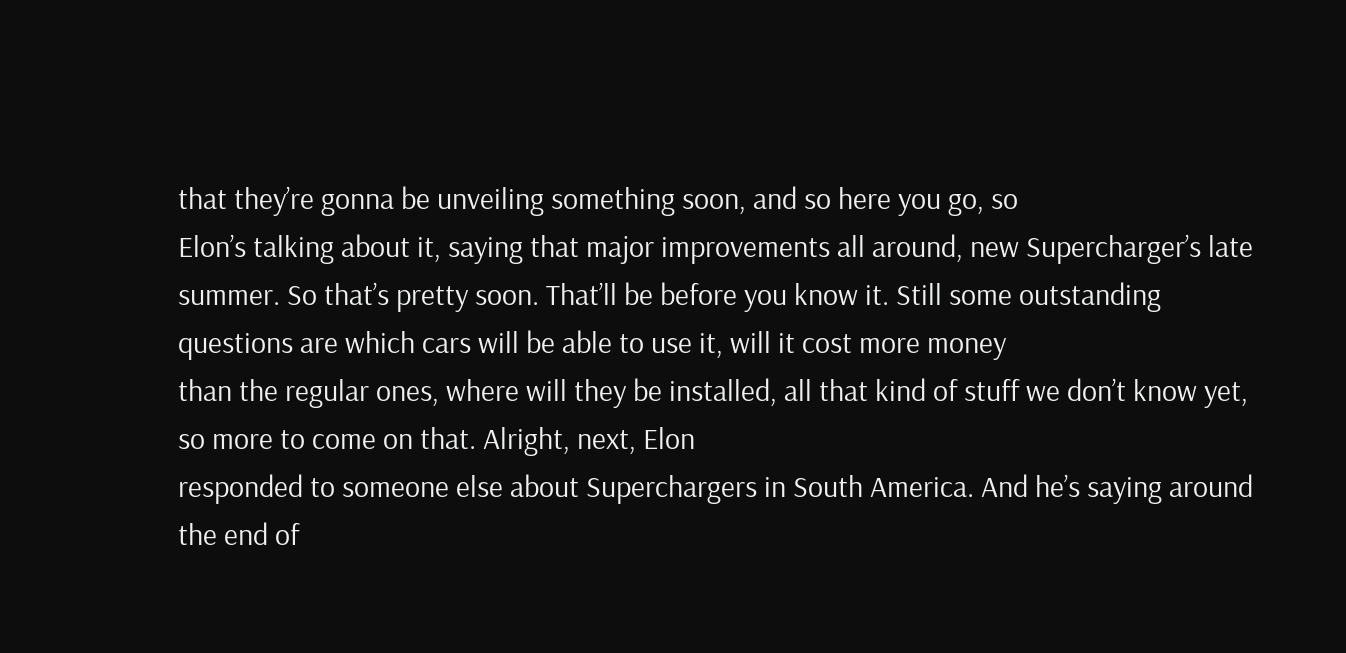that they’re gonna be unveiling something soon, and so here you go, so
Elon’s talking about it, saying that major improvements all around, new Supercharger’s late summer. So that’s pretty soon. That’ll be before you know it. Still some outstanding
questions are which cars will be able to use it, will it cost more money
than the regular ones, where will they be installed, all that kind of stuff we don’t know yet, so more to come on that. Alright, next, Elon
responded to someone else about Superchargers in South America. And he’s saying around
the end of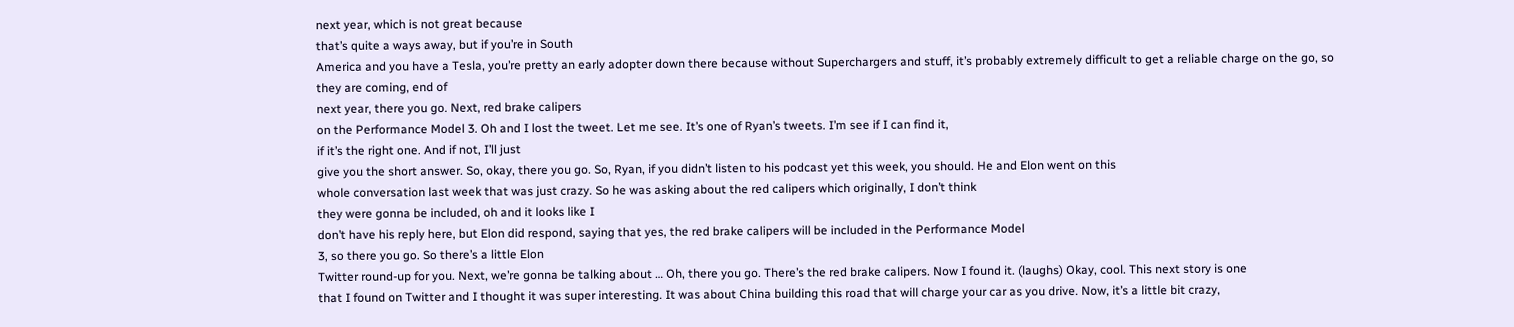next year, which is not great because
that’s quite a ways away, but if you’re in South
America and you have a Tesla, you’re pretty an early adopter down there because without Superchargers and stuff, it’s probably extremely difficult to get a reliable charge on the go, so they are coming, end of
next year, there you go. Next, red brake calipers
on the Performance Model 3. Oh and I lost the tweet. Let me see. It’s one of Ryan’s tweets. I’m see if I can find it,
if it’s the right one. And if not, I’ll just
give you the short answer. So, okay, there you go. So, Ryan, if you didn’t listen to his podcast yet this week, you should. He and Elon went on this
whole conversation last week that was just crazy. So he was asking about the red calipers which originally, I don’t think
they were gonna be included, oh and it looks like I
don’t have his reply here, but Elon did respond, saying that yes, the red brake calipers will be included in the Performance Model
3, so there you go. So there’s a little Elon
Twitter round-up for you. Next, we’re gonna be talking about … Oh, there you go. There’s the red brake calipers. Now I found it. (laughs) Okay, cool. This next story is one
that I found on Twitter and I thought it was super interesting. It was about China building this road that will charge your car as you drive. Now, it’s a little bit crazy,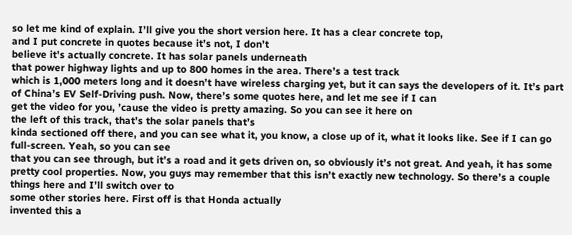so let me kind of explain. I’ll give you the short version here. It has a clear concrete top,
and I put concrete in quotes because it’s not, I don’t
believe it’s actually concrete. It has solar panels underneath
that power highway lights and up to 800 homes in the area. There’s a test track
which is 1,000 meters long and it doesn’t have wireless charging yet, but it can says the developers of it. It’s part of China’s EV Self-Driving push. Now, there’s some quotes here, and let me see if I can
get the video for you, ’cause the video is pretty amazing. So you can see it here on
the left of this track, that’s the solar panels that’s
kinda sectioned off there, and you can see what it, you know, a close up of it, what it looks like. See if I can go full-screen. Yeah, so you can see
that you can see through, but it’s a road and it gets driven on, so obviously it’s not great. And yeah, it has some
pretty cool properties. Now, you guys may remember that this isn’t exactly new technology. So there’s a couple things here and I’ll switch over to
some other stories here. First off is that Honda actually
invented this a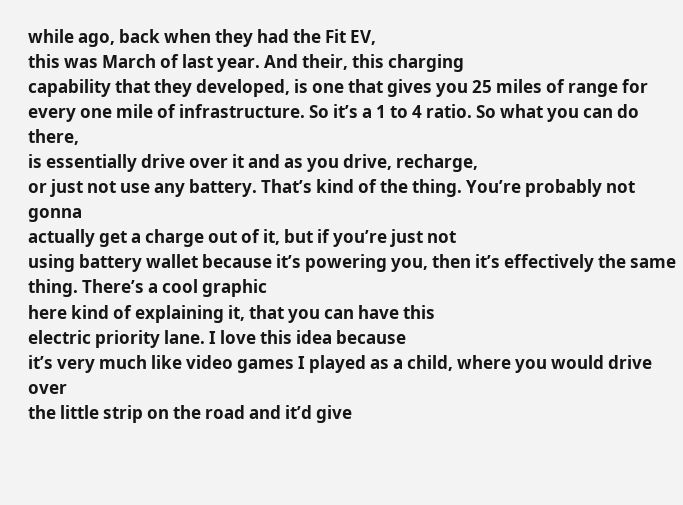while ago, back when they had the Fit EV,
this was March of last year. And their, this charging
capability that they developed, is one that gives you 25 miles of range for every one mile of infrastructure. So it’s a 1 to 4 ratio. So what you can do there,
is essentially drive over it and as you drive, recharge,
or just not use any battery. That’s kind of the thing. You’re probably not gonna
actually get a charge out of it, but if you’re just not
using battery wallet because it’s powering you, then it’s effectively the same thing. There’s a cool graphic
here kind of explaining it, that you can have this
electric priority lane. I love this idea because
it’s very much like video games I played as a child, where you would drive over
the little strip on the road and it’d give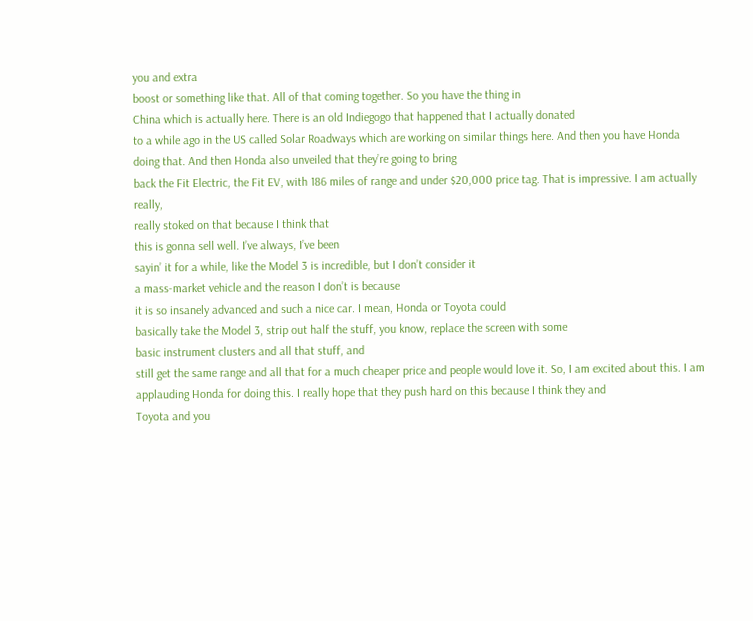you and extra
boost or something like that. All of that coming together. So you have the thing in
China which is actually here. There is an old Indiegogo that happened that I actually donated
to a while ago in the US called Solar Roadways which are working on similar things here. And then you have Honda doing that. And then Honda also unveiled that they’re going to bring
back the Fit Electric, the Fit EV, with 186 miles of range and under $20,000 price tag. That is impressive. I am actually really,
really stoked on that because I think that
this is gonna sell well. I’ve always, I’ve been
sayin’ it for a while, like the Model 3 is incredible, but I don’t consider it
a mass-market vehicle and the reason I don’t is because
it is so insanely advanced and such a nice car. I mean, Honda or Toyota could
basically take the Model 3, strip out half the stuff, you know, replace the screen with some
basic instrument clusters and all that stuff, and
still get the same range and all that for a much cheaper price and people would love it. So, I am excited about this. I am applauding Honda for doing this. I really hope that they push hard on this because I think they and
Toyota and you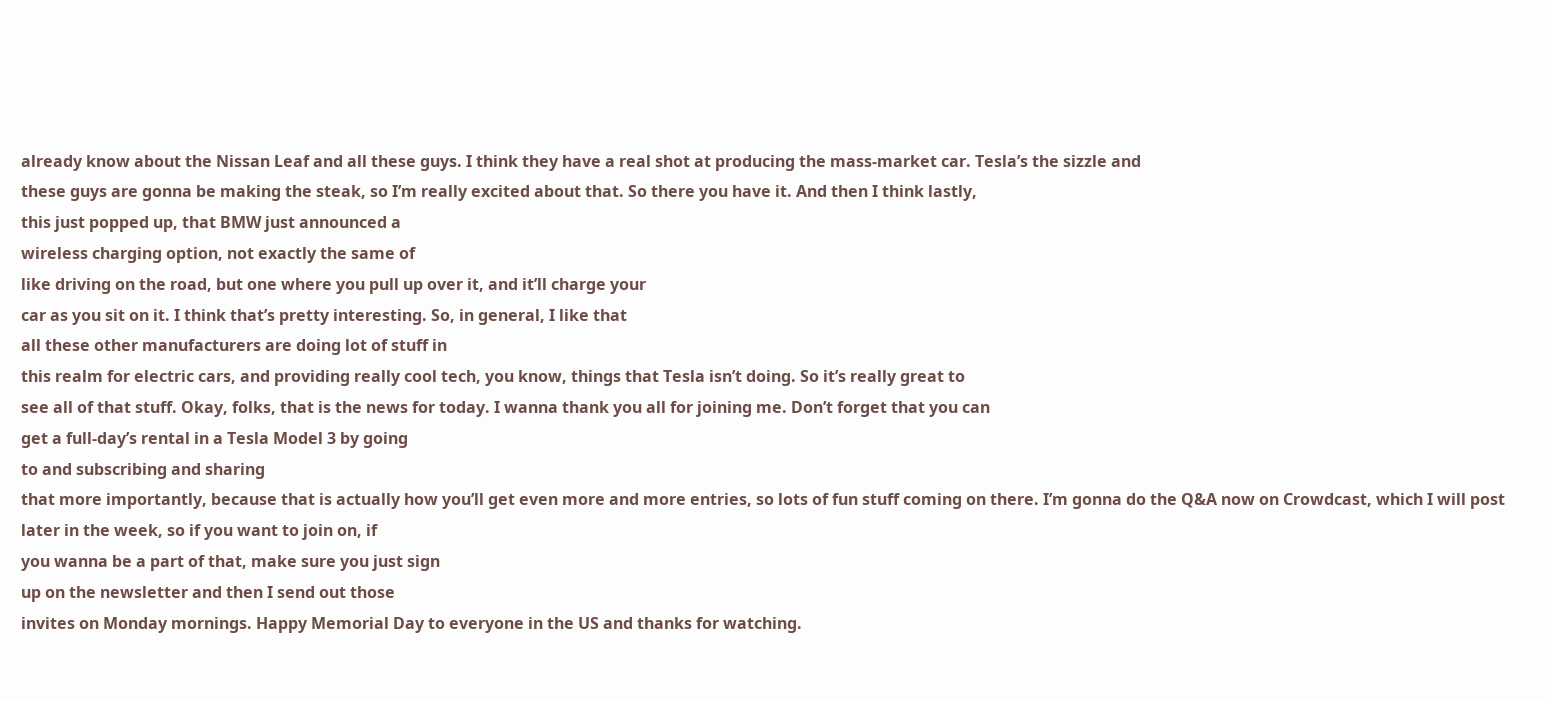already know about the Nissan Leaf and all these guys. I think they have a real shot at producing the mass-market car. Tesla’s the sizzle and
these guys are gonna be making the steak, so I’m really excited about that. So there you have it. And then I think lastly,
this just popped up, that BMW just announced a
wireless charging option, not exactly the same of
like driving on the road, but one where you pull up over it, and it’ll charge your
car as you sit on it. I think that’s pretty interesting. So, in general, I like that
all these other manufacturers are doing lot of stuff in
this realm for electric cars, and providing really cool tech, you know, things that Tesla isn’t doing. So it’s really great to
see all of that stuff. Okay, folks, that is the news for today. I wanna thank you all for joining me. Don’t forget that you can
get a full-day’s rental in a Tesla Model 3 by going
to and subscribing and sharing
that more importantly, because that is actually how you’ll get even more and more entries, so lots of fun stuff coming on there. I’m gonna do the Q&A now on Crowdcast, which I will post later in the week, so if you want to join on, if
you wanna be a part of that, make sure you just sign
up on the newsletter and then I send out those
invites on Monday mornings. Happy Memorial Day to everyone in the US and thanks for watching.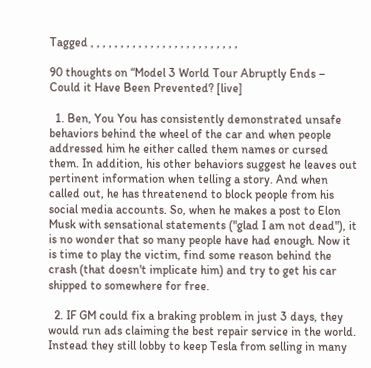Tagged , , , , , , , , , , , , , , , , , , , , , , , , ,

90 thoughts on “Model 3 World Tour Abruptly Ends – Could it Have Been Prevented? [live]

  1. Ben, You You has consistently demonstrated unsafe behaviors behind the wheel of the car and when people addressed him he either called them names or cursed them. In addition, his other behaviors suggest he leaves out pertinent information when telling a story. And when called out, he has threatenend to block people from his social media accounts. So, when he makes a post to Elon Musk with sensational statements ("glad I am not dead"), it is no wonder that so many people have had enough. Now it is time to play the victim, find some reason behind the crash (that doesn't implicate him) and try to get his car shipped to somewhere for free.

  2. IF GM could fix a braking problem in just 3 days, they would run ads claiming the best repair service in the world. Instead they still lobby to keep Tesla from selling in many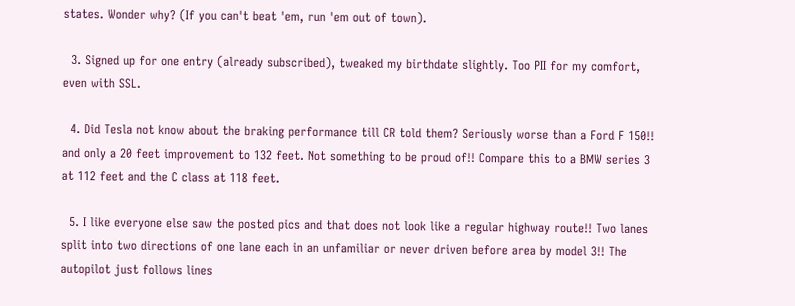states. Wonder why? (If you can't beat 'em, run 'em out of town).

  3. Signed up for one entry (already subscribed), tweaked my birthdate slightly. Too PII for my comfort, even with SSL.

  4. Did Tesla not know about the braking performance till CR told them? Seriously worse than a Ford F 150!! and only a 20 feet improvement to 132 feet. Not something to be proud of!! Compare this to a BMW series 3 at 112 feet and the C class at 118 feet.

  5. I like everyone else saw the posted pics and that does not look like a regular highway route!! Two lanes split into two directions of one lane each in an unfamiliar or never driven before area by model 3!! The autopilot just follows lines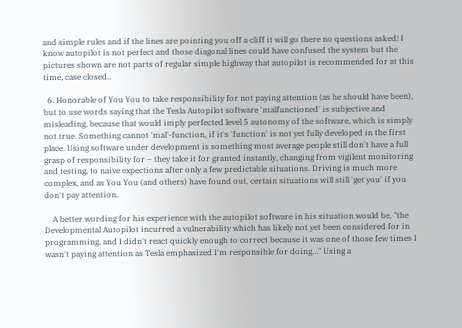and simple rules and if the lines are pointing you off a cliff it will go there no questions asked! I know autopilot is not perfect and those diagonal lines could have confused the system but the pictures shown are not parts of regular simple highway that autopilot is recommended for at this time, case closed..

  6. Honorable of You You to take responsibility for not paying attention (as he should have been), but to use words saying that the Tesla Autopilot software 'malfunctioned' is subjective and misleading, because that would imply perfected level 5 autonomy of the software, which is simply not true. Something cannot 'mal'-function, if it's 'function' is not yet fully developed in the first place. Using software under development is something most average people still don't have a full grasp of responsibility for – they take it for granted instantly, changing from vigilent monitoring and testing, to naive expections after only a few predictable situations. Driving is much more complex, and as You You (and others) have found out, certain situations will still 'get you' if you don't pay attention.

    A better wording for his experience with the autopilot software in his situation would be, "the Developmental Autopilot incurred a vulnerability which has likely not yet been considered for in programming, and I didn't react quickly enough to correct because it was one of those few times I wasn't paying attention as Tesla emphasized I'm responsible for doing…" Using a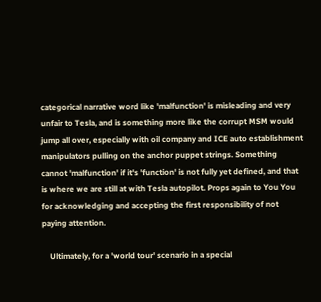categorical narrative word like 'malfunction' is misleading and very unfair to Tesla, and is something more like the corrupt MSM would jump all over, especially with oil company and ICE auto establishment manipulators pulling on the anchor puppet strings. Something cannot 'malfunction' if it's 'function' is not fully yet defined, and that is where we are still at with Tesla autopilot. Props again to You You for acknowledging and accepting the first responsibility of not paying attention.

    Ultimately, for a 'world tour' scenario in a special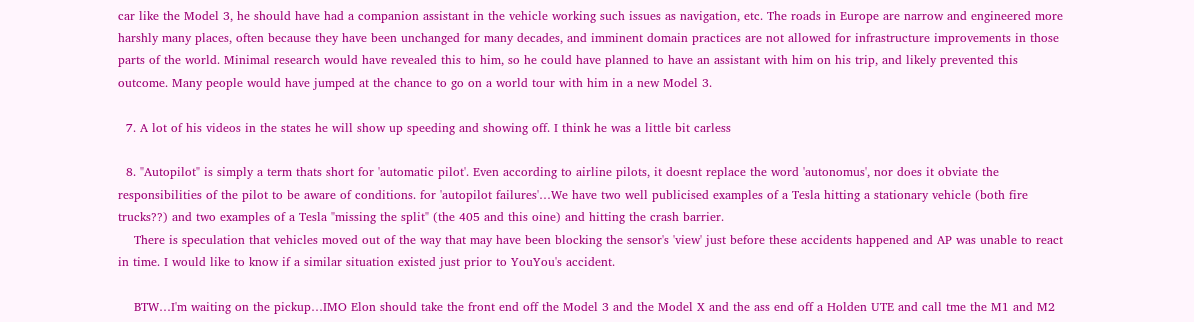car like the Model 3, he should have had a companion assistant in the vehicle working such issues as navigation, etc. The roads in Europe are narrow and engineered more harshly many places, often because they have been unchanged for many decades, and imminent domain practices are not allowed for infrastructure improvements in those parts of the world. Minimal research would have revealed this to him, so he could have planned to have an assistant with him on his trip, and likely prevented this outcome. Many people would have jumped at the chance to go on a world tour with him in a new Model 3.

  7. A lot of his videos in the states he will show up speeding and showing off. I think he was a little bit carless

  8. "Autopilot" is simply a term thats short for 'automatic pilot'. Even according to airline pilots, it doesnt replace the word 'autonomus', nor does it obviate the responsibilities of the pilot to be aware of conditions. for 'autopilot failures'…We have two well publicised examples of a Tesla hitting a stationary vehicle (both fire trucks??) and two examples of a Tesla "missing the split" (the 405 and this oine) and hitting the crash barrier.
    There is speculation that vehicles moved out of the way that may have been blocking the sensor's 'view' just before these accidents happened and AP was unable to react in time. I would like to know if a similar situation existed just prior to YouYou's accident.

    BTW…I'm waiting on the pickup…IMO Elon should take the front end off the Model 3 and the Model X and the ass end off a Holden UTE and call tme the M1 and M2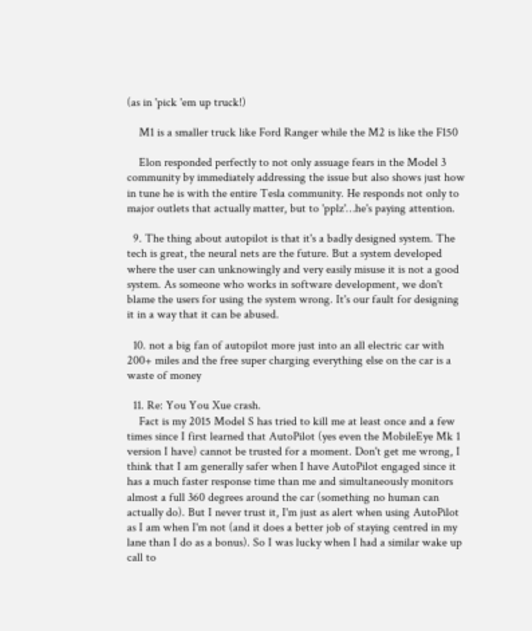(as in 'pick 'em up truck!)

    M1 is a smaller truck like Ford Ranger while the M2 is like the F150

    Elon responded perfectly to not only assuage fears in the Model 3 community by immediately addressing the issue but also shows just how in tune he is with the entire Tesla community. He responds not only to major outlets that actually matter, but to 'pplz'…he's paying attention.

  9. The thing about autopilot is that it's a badly designed system. The tech is great, the neural nets are the future. But a system developed where the user can unknowingly and very easily misuse it is not a good system. As someone who works in software development, we don't blame the users for using the system wrong. It's our fault for designing it in a way that it can be abused.

  10. not a big fan of autopilot more just into an all electric car with 200+ miles and the free super charging everything else on the car is a waste of money

  11. Re: You You Xue crash.
    Fact is my 2015 Model S has tried to kill me at least once and a few times since I first learned that AutoPilot (yes even the MobileEye Mk 1 version I have) cannot be trusted for a moment. Don't get me wrong, I think that I am generally safer when I have AutoPilot engaged since it has a much faster response time than me and simultaneously monitors almost a full 360 degrees around the car (something no human can actually do). But I never trust it, I'm just as alert when using AutoPilot as I am when I'm not (and it does a better job of staying centred in my lane than I do as a bonus). So I was lucky when I had a similar wake up call to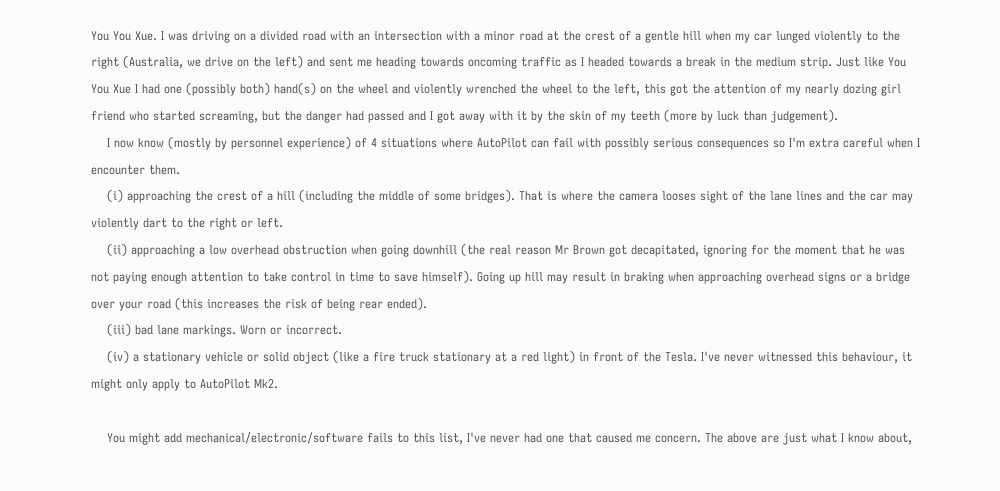You You Xue. I was driving on a divided road with an intersection with a minor road at the crest of a gentle hill when my car lunged violently to the right (Australia, we drive on the left) and sent me heading towards oncoming traffic as I headed towards a break in the medium strip. Just like You You Xue I had one (possibly both) hand(s) on the wheel and violently wrenched the wheel to the left, this got the attention of my nearly dozing girl friend who started screaming, but the danger had passed and I got away with it by the skin of my teeth (more by luck than judgement).
    I now know (mostly by personnel experience) of 4 situations where AutoPilot can fail with possibly serious consequences so I'm extra careful when I encounter them.
    (i) approaching the crest of a hill (including the middle of some bridges). That is where the camera looses sight of the lane lines and the car may violently dart to the right or left.
    (ii) approaching a low overhead obstruction when going downhill (the real reason Mr Brown got decapitated, ignoring for the moment that he was not paying enough attention to take control in time to save himself). Going up hill may result in braking when approaching overhead signs or a bridge over your road (this increases the risk of being rear ended).
    (iii) bad lane markings. Worn or incorrect.
    (iv) a stationary vehicle or solid object (like a fire truck stationary at a red light) in front of the Tesla. I've never witnessed this behaviour, it might only apply to AutoPilot Mk2.

    You might add mechanical/electronic/software fails to this list, I've never had one that caused me concern. The above are just what I know about,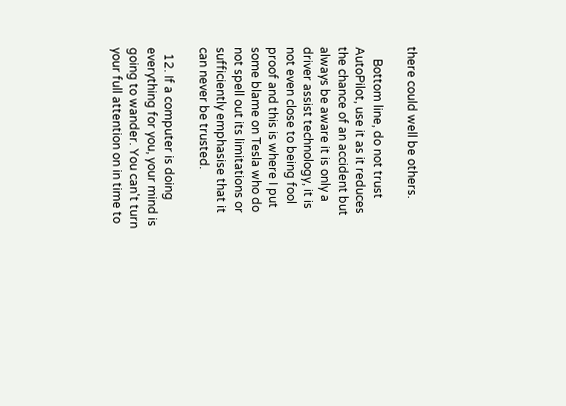there could well be others.

    Bottom line, do not trust AutoPilot, use it as it reduces the chance of an accident but always be aware it is only a driver assist technology, it is not even close to being fool proof and this is where I put some blame on Tesla who do not spell out its limitations or sufficiently emphasise that it can never be trusted.

  12. If a computer is doing everything for you, your mind is going to wander. You can't turn your full attention on in time to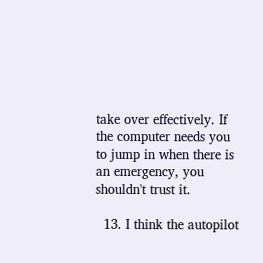take over effectively. If the computer needs you to jump in when there is an emergency, you shouldn't trust it.

  13. I think the autopilot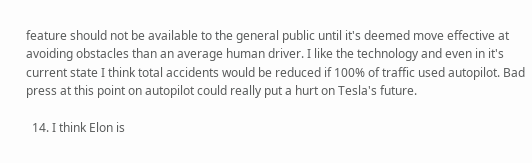feature should not be available to the general public until it's deemed move effective at avoiding obstacles than an average human driver. I like the technology and even in it's current state I think total accidents would be reduced if 100% of traffic used autopilot. Bad press at this point on autopilot could really put a hurt on Tesla's future.

  14. I think Elon is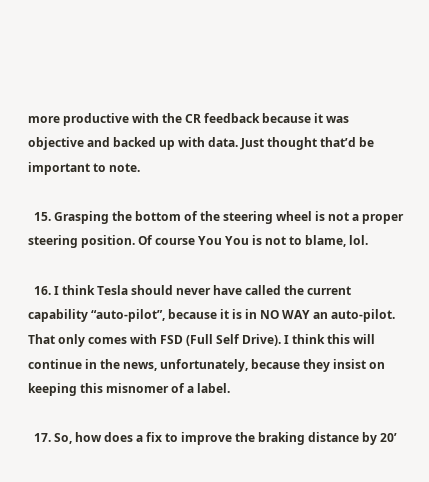more productive with the CR feedback because it was objective and backed up with data. Just thought that’d be important to note.

  15. Grasping the bottom of the steering wheel is not a proper steering position. Of course You You is not to blame, lol.

  16. I think Tesla should never have called the current capability “auto-pilot”, because it is in NO WAY an auto-pilot. That only comes with FSD (Full Self Drive). I think this will continue in the news, unfortunately, because they insist on keeping this misnomer of a label.

  17. So, how does a fix to improve the braking distance by 20’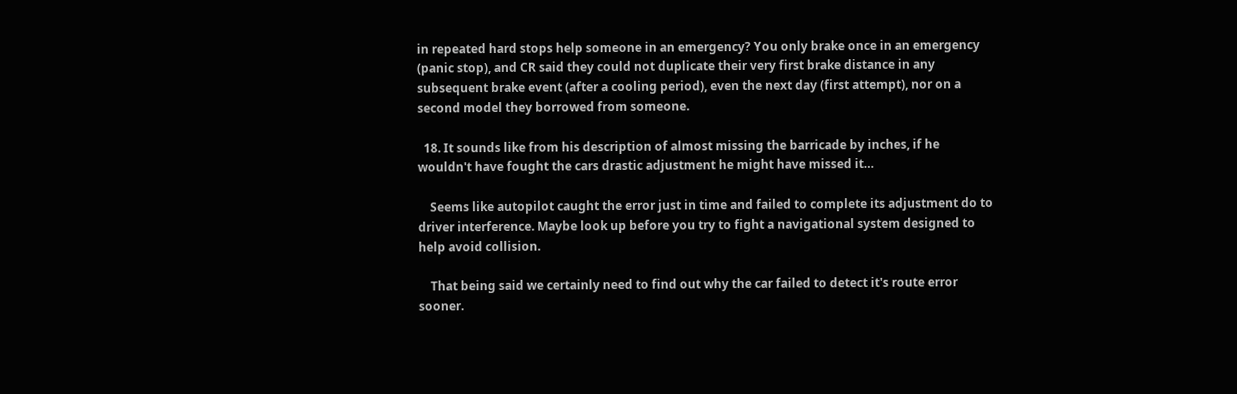in repeated hard stops help someone in an emergency? You only brake once in an emergency (panic stop), and CR said they could not duplicate their very first brake distance in any subsequent brake event (after a cooling period), even the next day (first attempt), nor on a second model they borrowed from someone.

  18. It sounds like from his description of almost missing the barricade by inches, if he wouldn't have fought the cars drastic adjustment he might have missed it…

    Seems like autopilot caught the error just in time and failed to complete its adjustment do to driver interference. Maybe look up before you try to fight a navigational system designed to help avoid collision.

    That being said we certainly need to find out why the car failed to detect it's route error sooner.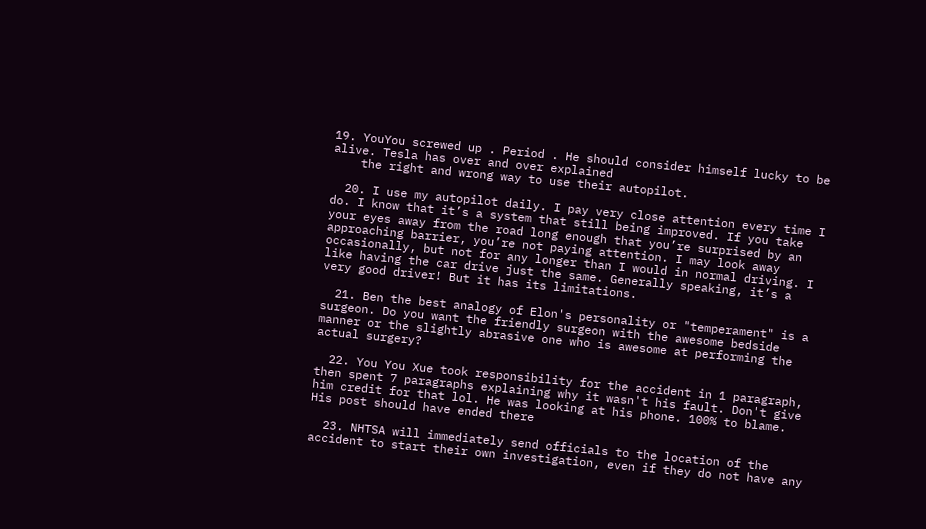19. YouYou screwed up . Period . He should consider himself lucky to be alive. Tesla has over and over explained
    the right and wrong way to use their autopilot.

  20. I use my autopilot daily. I pay very close attention every time I do. I know that it’s a system that still being improved. If you take your eyes away from the road long enough that you’re surprised by an approaching barrier, you’re not paying attention. I may look away occasionally, but not for any longer than I would in normal driving. I like having the car drive just the same. Generally speaking, it’s a very good driver! But it has its limitations.

  21. Ben the best analogy of Elon's personality or "temperament" is a surgeon. Do you want the friendly surgeon with the awesome bedside manner or the slightly abrasive one who is awesome at performing the actual surgery?

  22. You You Xue took responsibility for the accident in 1 paragraph, then spent 7 paragraphs explaining why it wasn't his fault. Don't give him credit for that lol. He was looking at his phone. 100% to blame. His post should have ended there

  23. NHTSA will immediately send officials to the location of the accident to start their own investigation, even if they do not have any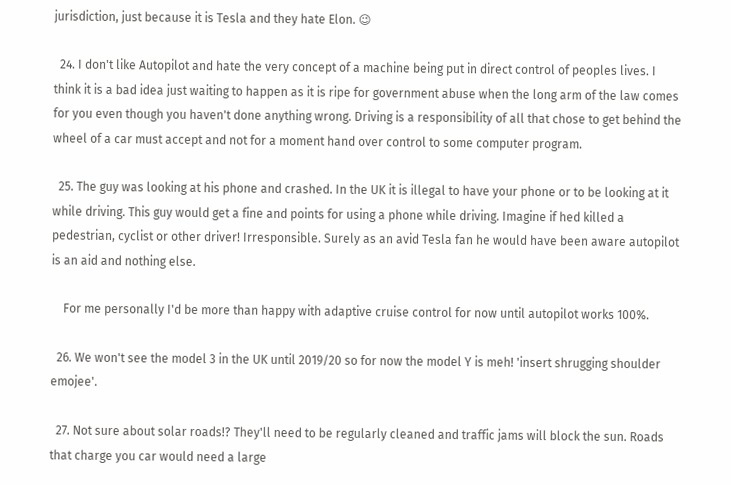jurisdiction, just because it is Tesla and they hate Elon. 😉

  24. I don't like Autopilot and hate the very concept of a machine being put in direct control of peoples lives. I think it is a bad idea just waiting to happen as it is ripe for government abuse when the long arm of the law comes for you even though you haven't done anything wrong. Driving is a responsibility of all that chose to get behind the wheel of a car must accept and not for a moment hand over control to some computer program.

  25. The guy was looking at his phone and crashed. In the UK it is illegal to have your phone or to be looking at it while driving. This guy would get a fine and points for using a phone while driving. Imagine if hed killed a pedestrian, cyclist or other driver! Irresponsible. Surely as an avid Tesla fan he would have been aware autopilot is an aid and nothing else.

    For me personally I'd be more than happy with adaptive cruise control for now until autopilot works 100%.

  26. We won't see the model 3 in the UK until 2019/20 so for now the model Y is meh! 'insert shrugging shoulder emojee'.

  27. Not sure about solar roads!? They'll need to be regularly cleaned and traffic jams will block the sun. Roads that charge you car would need a large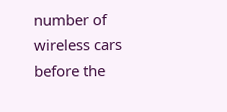number of wireless cars before the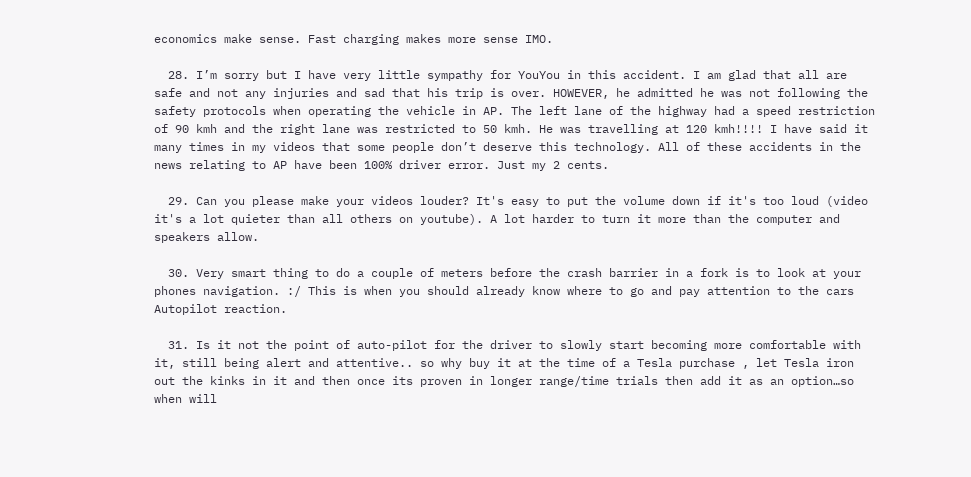economics make sense. Fast charging makes more sense IMO.

  28. I’m sorry but I have very little sympathy for YouYou in this accident. I am glad that all are safe and not any injuries and sad that his trip is over. HOWEVER, he admitted he was not following the safety protocols when operating the vehicle in AP. The left lane of the highway had a speed restriction of 90 kmh and the right lane was restricted to 50 kmh. He was travelling at 120 kmh!!!! I have said it many times in my videos that some people don’t deserve this technology. All of these accidents in the news relating to AP have been 100% driver error. Just my 2 cents.

  29. Can you please make your videos louder? It's easy to put the volume down if it's too loud (video it's a lot quieter than all others on youtube). A lot harder to turn it more than the computer and speakers allow.

  30. Very smart thing to do a couple of meters before the crash barrier in a fork is to look at your phones navigation. :/ This is when you should already know where to go and pay attention to the cars Autopilot reaction.

  31. Is it not the point of auto-pilot for the driver to slowly start becoming more comfortable with it, still being alert and attentive.. so why buy it at the time of a Tesla purchase , let Tesla iron out the kinks in it and then once its proven in longer range/time trials then add it as an option…so when will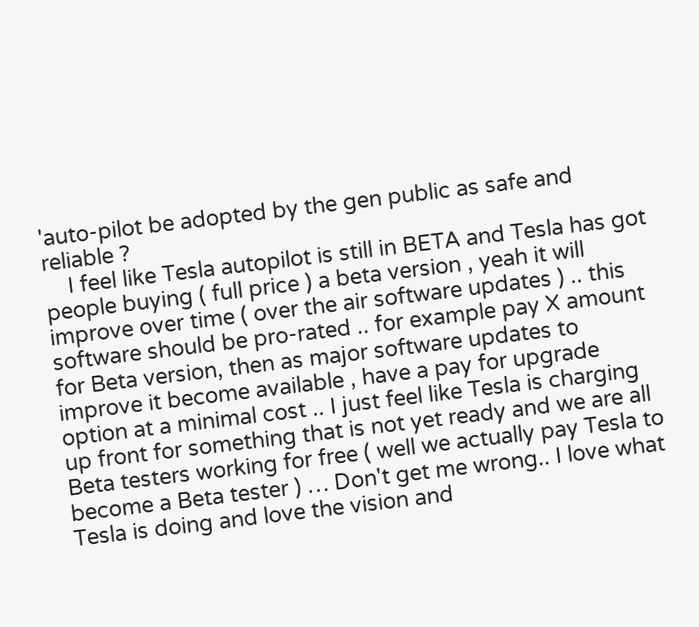'auto-pilot be adopted by the gen public as safe and reliable ?
    I feel like Tesla autopilot is still in BETA and Tesla has got people buying ( full price ) a beta version , yeah it will improve over time ( over the air software updates ) .. this software should be pro-rated .. for example pay X amount for Beta version, then as major software updates to improve it become available , have a pay for upgrade option at a minimal cost .. I just feel like Tesla is charging up front for something that is not yet ready and we are all Beta testers working for free ( well we actually pay Tesla to become a Beta tester ) … Don't get me wrong.. I love what Tesla is doing and love the vision and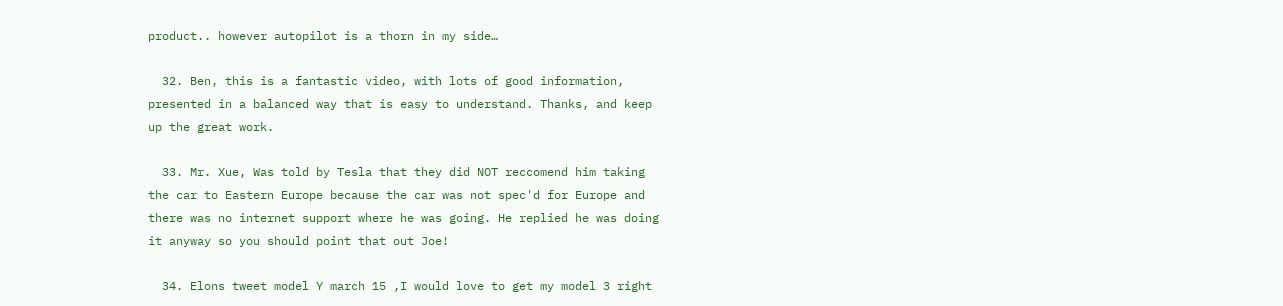product.. however autopilot is a thorn in my side…

  32. Ben, this is a fantastic video, with lots of good information, presented in a balanced way that is easy to understand. Thanks, and keep up the great work.

  33. Mr. Xue, Was told by Tesla that they did NOT reccomend him taking the car to Eastern Europe because the car was not spec'd for Europe and there was no internet support where he was going. He replied he was doing it anyway so you should point that out Joe!

  34. Elons tweet model Y march 15 ,I would love to get my model 3 right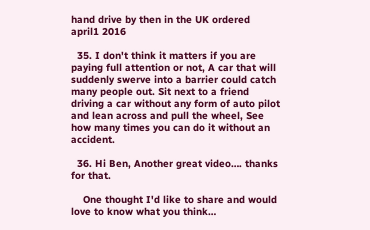hand drive by then in the UK ordered april1 2016

  35. I don't think it matters if you are paying full attention or not, A car that will suddenly swerve into a barrier could catch many people out. Sit next to a friend driving a car without any form of auto pilot and lean across and pull the wheel, See how many times you can do it without an accident.

  36. Hi Ben, Another great video…. thanks for that.

    One thought I'd like to share and would love to know what you think…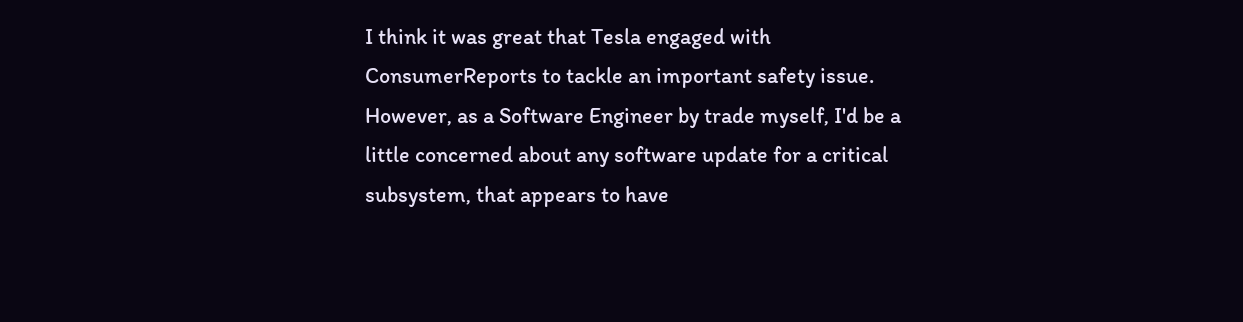I think it was great that Tesla engaged with ConsumerReports to tackle an important safety issue. However, as a Software Engineer by trade myself, I'd be a little concerned about any software update for a critical subsystem, that appears to have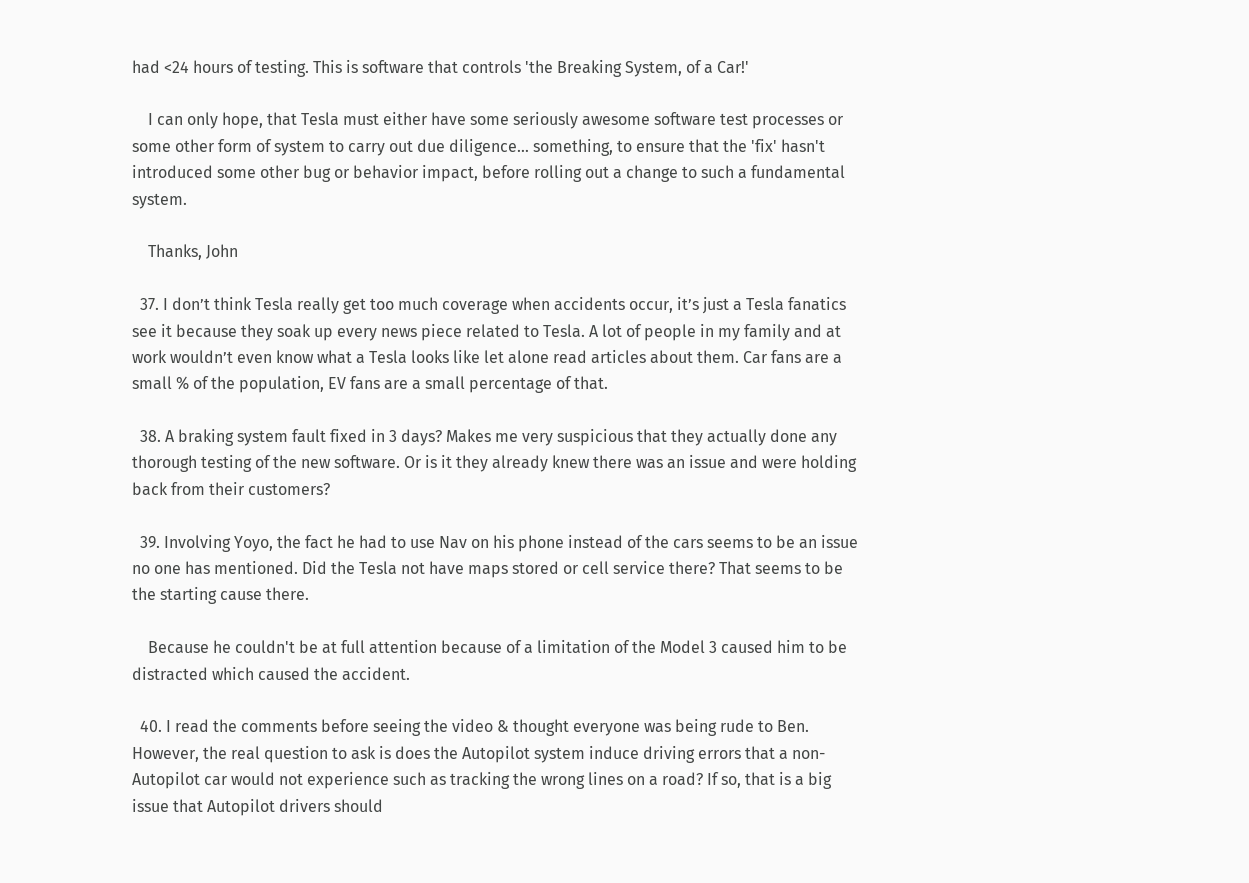had <24 hours of testing. This is software that controls 'the Breaking System, of a Car!'

    I can only hope, that Tesla must either have some seriously awesome software test processes or some other form of system to carry out due diligence… something, to ensure that the 'fix' hasn't introduced some other bug or behavior impact, before rolling out a change to such a fundamental system.

    Thanks, John

  37. I don’t think Tesla really get too much coverage when accidents occur, it’s just a Tesla fanatics see it because they soak up every news piece related to Tesla. A lot of people in my family and at work wouldn’t even know what a Tesla looks like let alone read articles about them. Car fans are a small % of the population, EV fans are a small percentage of that.

  38. A braking system fault fixed in 3 days? Makes me very suspicious that they actually done any thorough testing of the new software. Or is it they already knew there was an issue and were holding back from their customers?

  39. Involving Yoyo, the fact he had to use Nav on his phone instead of the cars seems to be an issue no one has mentioned. Did the Tesla not have maps stored or cell service there? That seems to be the starting cause there.

    Because he couldn't be at full attention because of a limitation of the Model 3 caused him to be distracted which caused the accident.

  40. I read the comments before seeing the video & thought everyone was being rude to Ben. However, the real question to ask is does the Autopilot system induce driving errors that a non-Autopilot car would not experience such as tracking the wrong lines on a road? If so, that is a big issue that Autopilot drivers should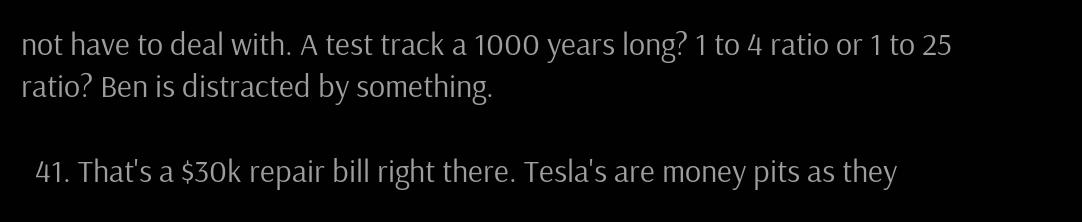not have to deal with. A test track a 1000 years long? 1 to 4 ratio or 1 to 25 ratio? Ben is distracted by something.

  41. That's a $30k repair bill right there. Tesla's are money pits as they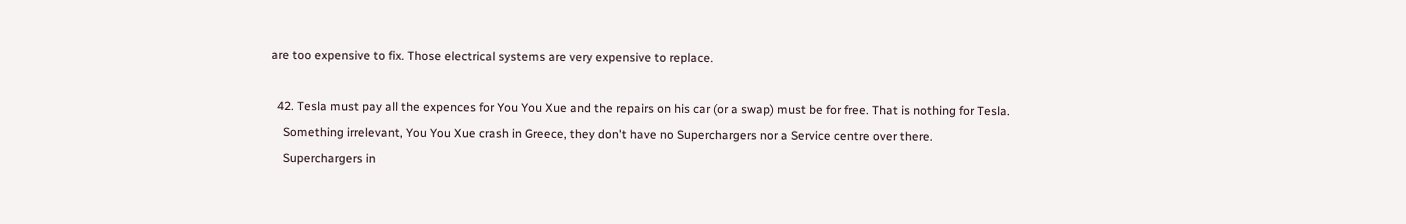are too expensive to fix. Those electrical systems are very expensive to replace.

  42. Tesla must pay all the expences for You You Xue and the repairs on his car (or a swap) must be for free. That is nothing for Tesla.
    Something irrelevant, You You Xue crash in Greece, they don't have no Superchargers nor a Service centre over there.
    Superchargers in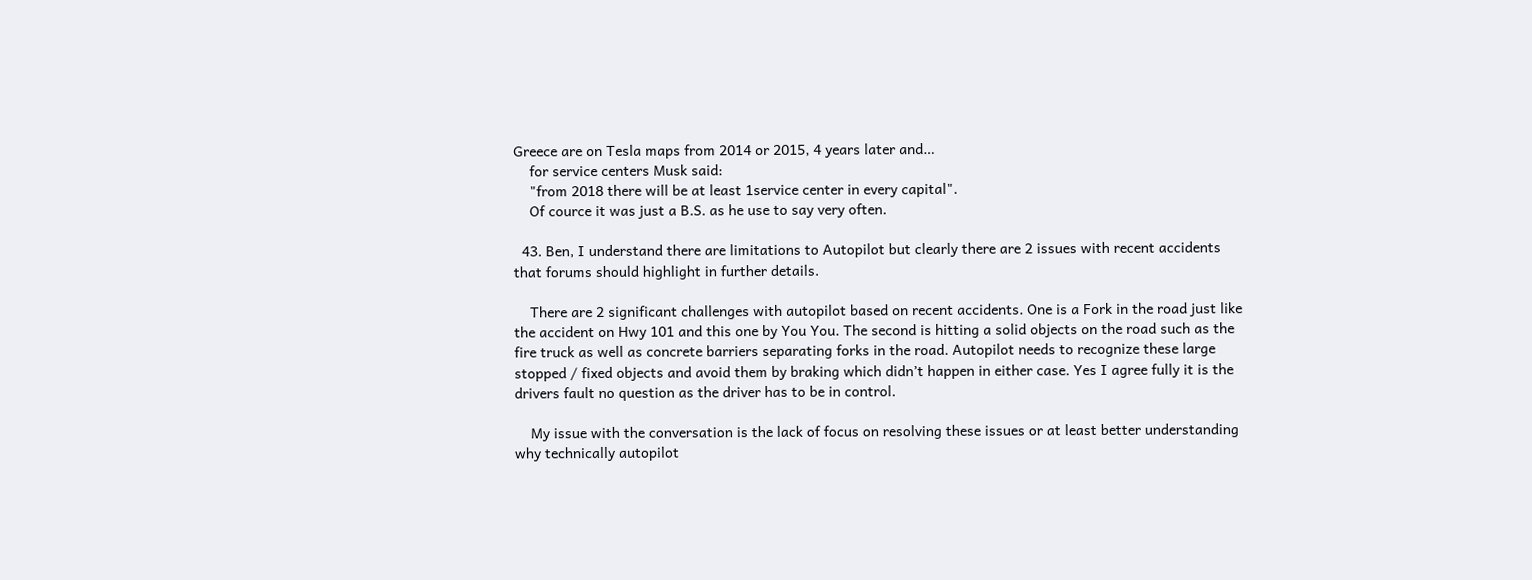Greece are on Tesla maps from 2014 or 2015, 4 years later and…
    for service centers Musk said:
    "from 2018 there will be at least 1service center in every capital".
    Of cource it was just a B.S. as he use to say very often.

  43. Ben, I understand there are limitations to Autopilot but clearly there are 2 issues with recent accidents that forums should highlight in further details.

    There are 2 significant challenges with autopilot based on recent accidents. One is a Fork in the road just like the accident on Hwy 101 and this one by You You. The second is hitting a solid objects on the road such as the fire truck as well as concrete barriers separating forks in the road. Autopilot needs to recognize these large stopped / fixed objects and avoid them by braking which didn’t happen in either case. Yes I agree fully it is the drivers fault no question as the driver has to be in control.

    My issue with the conversation is the lack of focus on resolving these issues or at least better understanding why technically autopilot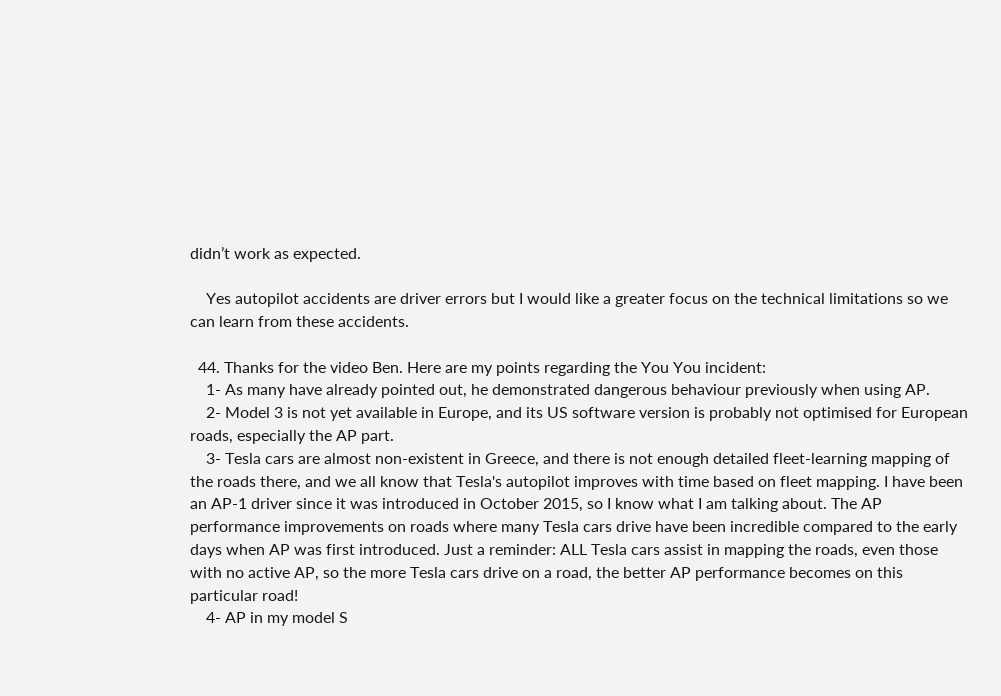didn’t work as expected.

    Yes autopilot accidents are driver errors but I would like a greater focus on the technical limitations so we can learn from these accidents.

  44. Thanks for the video Ben. Here are my points regarding the You You incident:
    1- As many have already pointed out, he demonstrated dangerous behaviour previously when using AP.
    2- Model 3 is not yet available in Europe, and its US software version is probably not optimised for European roads, especially the AP part.
    3- Tesla cars are almost non-existent in Greece, and there is not enough detailed fleet-learning mapping of the roads there, and we all know that Tesla's autopilot improves with time based on fleet mapping. I have been an AP-1 driver since it was introduced in October 2015, so I know what I am talking about. The AP performance improvements on roads where many Tesla cars drive have been incredible compared to the early days when AP was first introduced. Just a reminder: ALL Tesla cars assist in mapping the roads, even those with no active AP, so the more Tesla cars drive on a road, the better AP performance becomes on this particular road!
    4- AP in my model S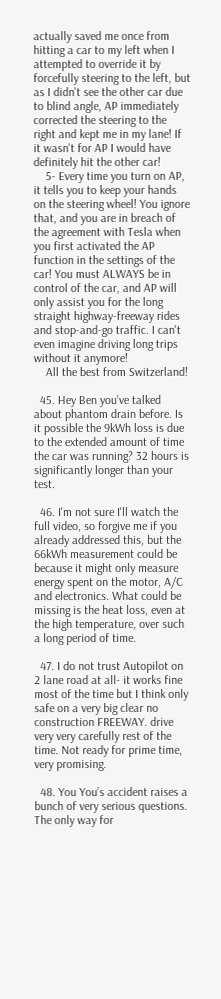actually saved me once from hitting a car to my left when I attempted to override it by forcefully steering to the left, but as I didn't see the other car due to blind angle, AP immediately corrected the steering to the right and kept me in my lane! If it wasn't for AP I would have definitely hit the other car!
    5- Every time you turn on AP, it tells you to keep your hands on the steering wheel! You ignore that, and you are in breach of the agreement with Tesla when you first activated the AP function in the settings of the car! You must ALWAYS be in control of the car, and AP will only assist you for the long straight highway-freeway rides and stop-and-go traffic. I can't even imagine driving long trips without it anymore!
    All the best from Switzerland!

  45. Hey Ben you’ve talked about phantom drain before. Is it possible the 9kWh loss is due to the extended amount of time the car was running? 32 hours is significantly longer than your test.

  46. I'm not sure I'll watch the full video, so forgive me if you already addressed this, but the 66kWh measurement could be because it might only measure energy spent on the motor, A/C and electronics. What could be missing is the heat loss, even at the high temperature, over such a long period of time.

  47. I do not trust Autopilot on 2 lane road at all- it works fine most of the time but I think only safe on a very big clear no construction FREEWAY. drive very very carefully rest of the time. Not ready for prime time, very promising.

  48. You You’s accident raises a bunch of very serious questions. The only way for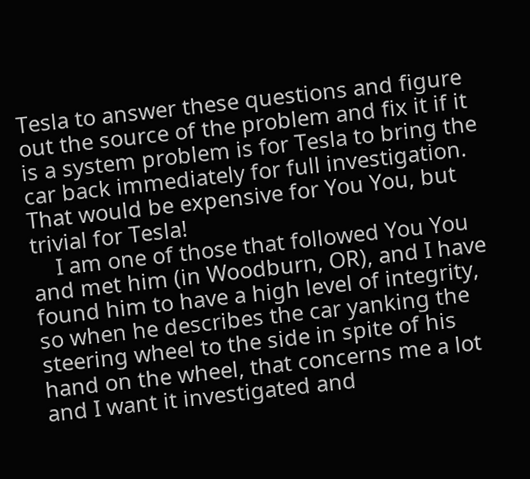Tesla to answer these questions and figure out the source of the problem and fix it if it is a system problem is for Tesla to bring the car back immediately for full investigation. That would be expensive for You You, but trivial for Tesla!
    I am one of those that followed You You and met him (in Woodburn, OR), and I have found him to have a high level of integrity, so when he describes the car yanking the steering wheel to the side in spite of his hand on the wheel, that concerns me a lot and I want it investigated and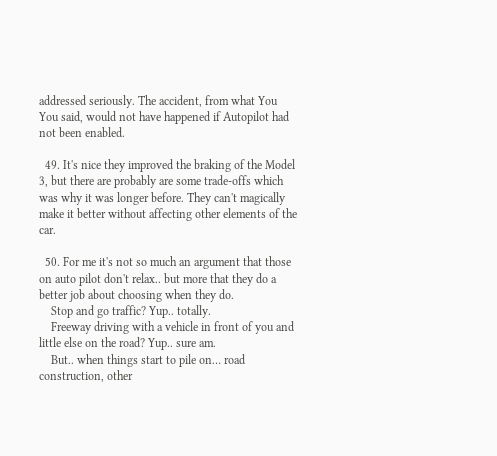addressed seriously. The accident, from what You You said, would not have happened if Autopilot had not been enabled.

  49. It's nice they improved the braking of the Model 3, but there are probably are some trade-offs which was why it was longer before. They can't magically make it better without affecting other elements of the car.

  50. For me it's not so much an argument that those on auto pilot don't relax.. but more that they do a better job about choosing when they do.
    Stop and go traffic? Yup.. totally.
    Freeway driving with a vehicle in front of you and little else on the road? Yup.. sure am.
    But.. when things start to pile on… road construction, other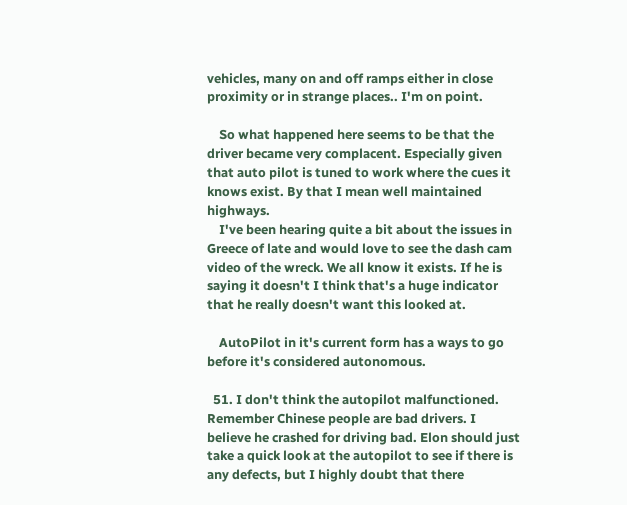vehicles, many on and off ramps either in close proximity or in strange places.. I'm on point.

    So what happened here seems to be that the driver became very complacent. Especially given that auto pilot is tuned to work where the cues it knows exist. By that I mean well maintained highways.
    I've been hearing quite a bit about the issues in Greece of late and would love to see the dash cam video of the wreck. We all know it exists. If he is saying it doesn't I think that's a huge indicator that he really doesn't want this looked at.

    AutoPilot in it's current form has a ways to go before it's considered autonomous.

  51. I don't think the autopilot malfunctioned. Remember Chinese people are bad drivers. I believe he crashed for driving bad. Elon should just take a quick look at the autopilot to see if there is any defects, but I highly doubt that there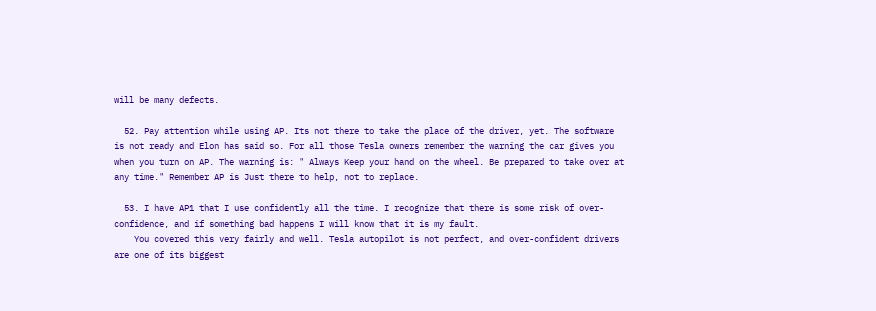will be many defects.

  52. Pay attention while using AP. Its not there to take the place of the driver, yet. The software is not ready and Elon has said so. For all those Tesla owners remember the warning the car gives you when you turn on AP. The warning is: " Always Keep your hand on the wheel. Be prepared to take over at any time." Remember AP is Just there to help, not to replace.

  53. I have AP1 that I use confidently all the time. I recognize that there is some risk of over-confidence, and if something bad happens I will know that it is my fault.
    You covered this very fairly and well. Tesla autopilot is not perfect, and over-confident drivers are one of its biggest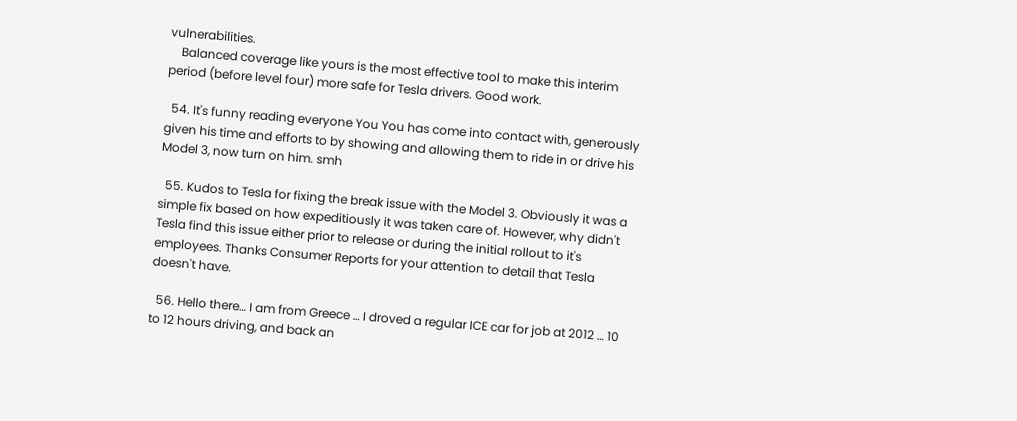vulnerabilities.
    Balanced coverage like yours is the most effective tool to make this interim period (before level four) more safe for Tesla drivers. Good work.

  54. It's funny reading everyone You You has come into contact with, generously given his time and efforts to by showing and allowing them to ride in or drive his Model 3, now turn on him. smh

  55. Kudos to Tesla for fixing the break issue with the Model 3. Obviously it was a simple fix based on how expeditiously it was taken care of. However, why didn't Tesla find this issue either prior to release or during the initial rollout to it's employees. Thanks Consumer Reports for your attention to detail that Tesla doesn't have.

  56. Hello there… I am from Greece … I droved a regular ICE car for job at 2012 … 10 to 12 hours driving, and back an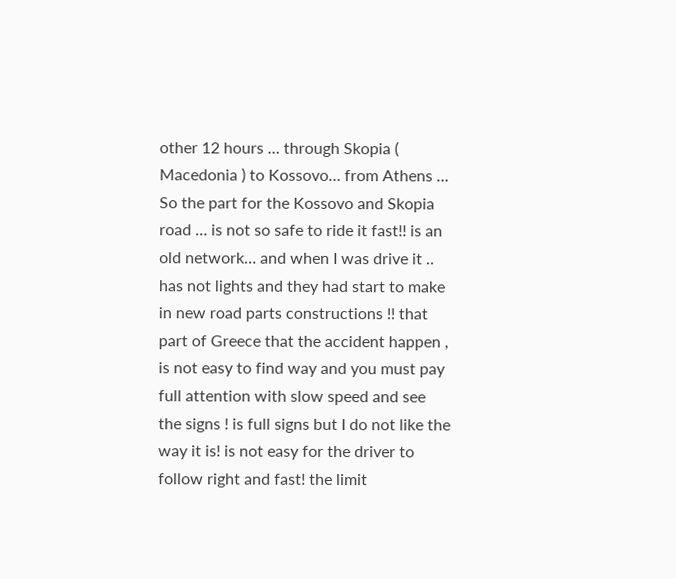other 12 hours … through Skopia ( Macedonia ) to Kossovo… from Athens … So the part for the Kossovo and Skopia road … is not so safe to ride it fast!! is an old network… and when I was drive it .. has not lights and they had start to make in new road parts constructions !! that part of Greece that the accident happen , is not easy to find way and you must pay full attention with slow speed and see the signs ! is full signs but I do not like the way it is! is not easy for the driver to follow right and fast! the limit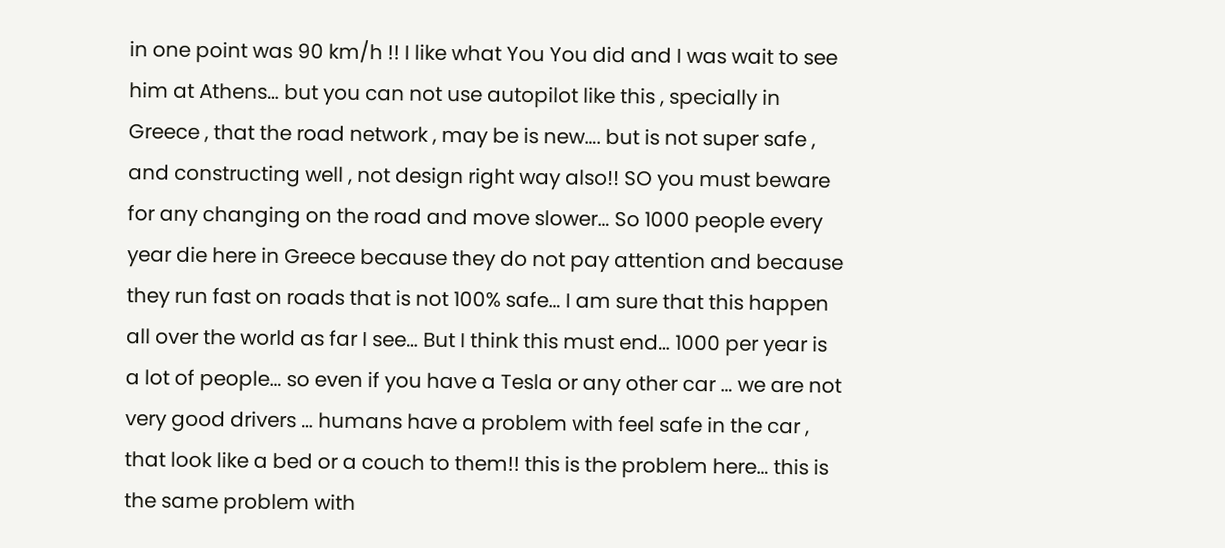in one point was 90 km/h !! I like what You You did and I was wait to see him at Athens… but you can not use autopilot like this , specially in Greece , that the road network , may be is new…. but is not super safe , and constructing well , not design right way also!! SO you must beware for any changing on the road and move slower… So 1000 people every year die here in Greece because they do not pay attention and because they run fast on roads that is not 100% safe… I am sure that this happen all over the world as far I see… But I think this must end… 1000 per year is a lot of people… so even if you have a Tesla or any other car … we are not very good drivers … humans have a problem with feel safe in the car , that look like a bed or a couch to them!! this is the problem here… this is the same problem with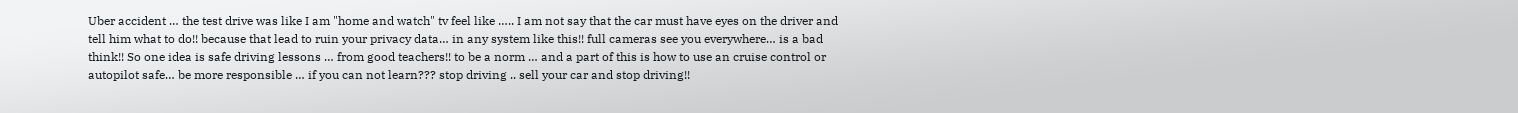Uber accident … the test drive was like I am "home and watch" tv feel like ….. I am not say that the car must have eyes on the driver and tell him what to do!! because that lead to ruin your privacy data… in any system like this!! full cameras see you everywhere… is a bad think!! So one idea is safe driving lessons … from good teachers!! to be a norm … and a part of this is how to use an cruise control or autopilot safe… be more responsible … if you can not learn??? stop driving .. sell your car and stop driving!!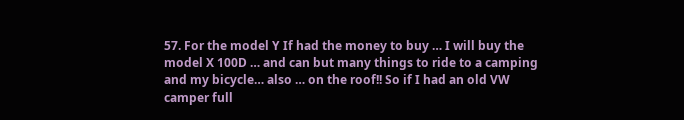57. For the model Y If had the money to buy … I will buy the model X 100D … and can but many things to ride to a camping and my bicycle… also … on the roof!! So if I had an old VW camper full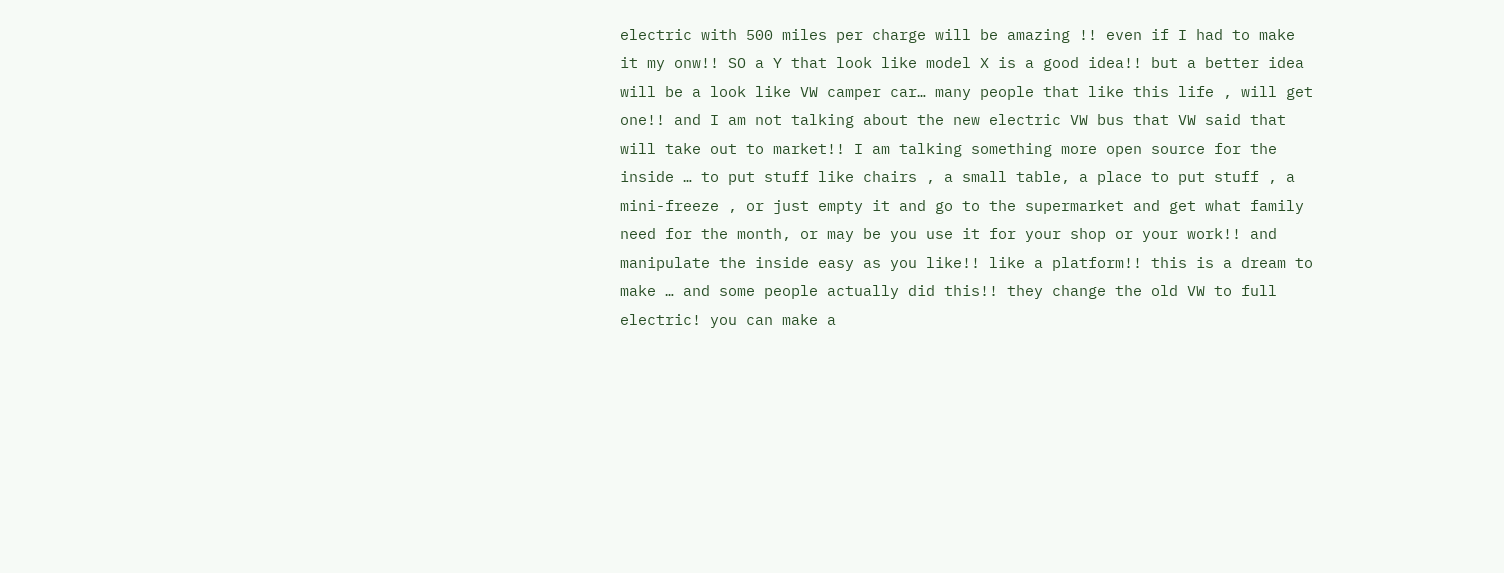electric with 500 miles per charge will be amazing !! even if I had to make it my onw!! SO a Y that look like model X is a good idea!! but a better idea will be a look like VW camper car… many people that like this life , will get one!! and I am not talking about the new electric VW bus that VW said that will take out to market!! I am talking something more open source for the inside … to put stuff like chairs , a small table, a place to put stuff , a mini-freeze , or just empty it and go to the supermarket and get what family need for the month, or may be you use it for your shop or your work!! and manipulate the inside easy as you like!! like a platform!! this is a dream to make … and some people actually did this!! they change the old VW to full electric! you can make a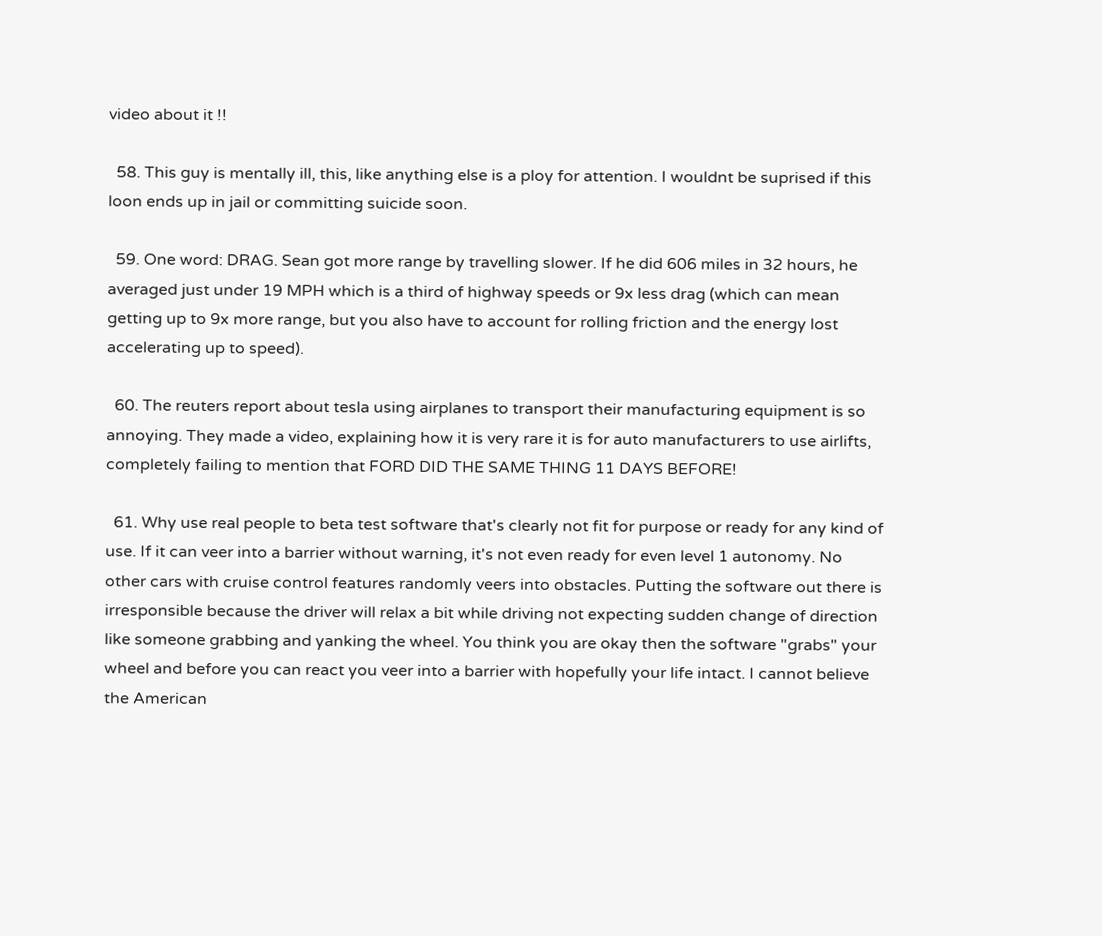video about it !!

  58. This guy is mentally ill, this, like anything else is a ploy for attention. I wouldnt be suprised if this loon ends up in jail or committing suicide soon.

  59. One word: DRAG. Sean got more range by travelling slower. If he did 606 miles in 32 hours, he averaged just under 19 MPH which is a third of highway speeds or 9x less drag (which can mean getting up to 9x more range, but you also have to account for rolling friction and the energy lost accelerating up to speed).

  60. The reuters report about tesla using airplanes to transport their manufacturing equipment is so annoying. They made a video, explaining how it is very rare it is for auto manufacturers to use airlifts, completely failing to mention that FORD DID THE SAME THING 11 DAYS BEFORE!

  61. Why use real people to beta test software that's clearly not fit for purpose or ready for any kind of use. If it can veer into a barrier without warning, it's not even ready for even level 1 autonomy. No other cars with cruise control features randomly veers into obstacles. Putting the software out there is irresponsible because the driver will relax a bit while driving not expecting sudden change of direction like someone grabbing and yanking the wheel. You think you are okay then the software "grabs" your wheel and before you can react you veer into a barrier with hopefully your life intact. I cannot believe the American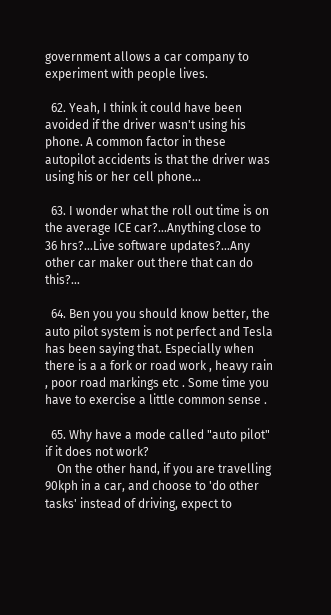government allows a car company to experiment with people lives.

  62. Yeah, I think it could have been avoided if the driver wasn't using his phone. A common factor in these autopilot accidents is that the driver was using his or her cell phone…

  63. I wonder what the roll out time is on the average ICE car?…Anything close to 36 hrs?…Live software updates?…Any other car maker out there that can do this?…

  64. Ben you you should know better, the auto pilot system is not perfect and Tesla has been saying that. Especially when there is a a fork or road work , heavy rain , poor road markings etc . Some time you have to exercise a little common sense .

  65. Why have a mode called "auto pilot" if it does not work?
    On the other hand, if you are travelling 90kph in a car, and choose to 'do other tasks' instead of driving, expect to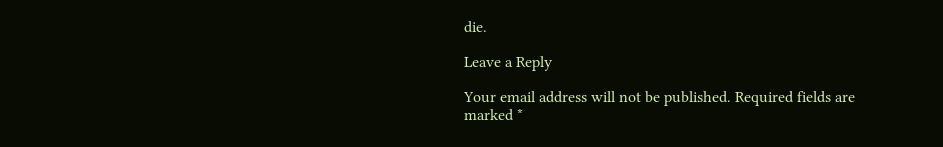die.

Leave a Reply

Your email address will not be published. Required fields are marked *